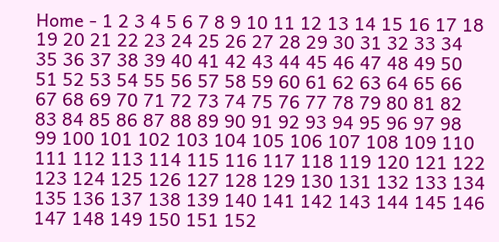Home - 1 2 3 4 5 6 7 8 9 10 11 12 13 14 15 16 17 18 19 20 21 22 23 24 25 26 27 28 29 30 31 32 33 34 35 36 37 38 39 40 41 42 43 44 45 46 47 48 49 50 51 52 53 54 55 56 57 58 59 60 61 62 63 64 65 66 67 68 69 70 71 72 73 74 75 76 77 78 79 80 81 82 83 84 85 86 87 88 89 90 91 92 93 94 95 96 97 98 99 100 101 102 103 104 105 106 107 108 109 110 111 112 113 114 115 116 117 118 119 120 121 122 123 124 125 126 127 128 129 130 131 132 133 134 135 136 137 138 139 140 141 142 143 144 145 146 147 148 149 150 151 152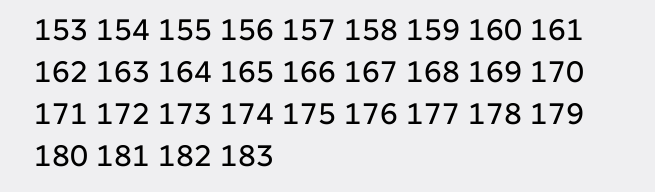153 154 155 156 157 158 159 160 161 162 163 164 165 166 167 168 169 170 171 172 173 174 175 176 177 178 179 180 181 182 183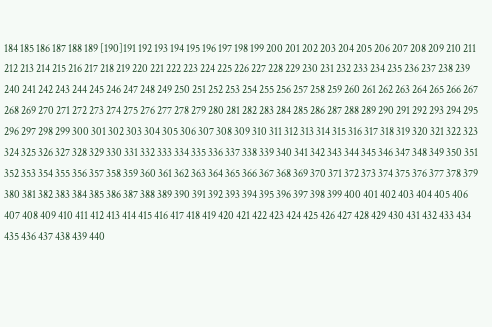184 185 186 187 188 189 [190]191 192 193 194 195 196 197 198 199 200 201 202 203 204 205 206 207 208 209 210 211 212 213 214 215 216 217 218 219 220 221 222 223 224 225 226 227 228 229 230 231 232 233 234 235 236 237 238 239 240 241 242 243 244 245 246 247 248 249 250 251 252 253 254 255 256 257 258 259 260 261 262 263 264 265 266 267 268 269 270 271 272 273 274 275 276 277 278 279 280 281 282 283 284 285 286 287 288 289 290 291 292 293 294 295 296 297 298 299 300 301 302 303 304 305 306 307 308 309 310 311 312 313 314 315 316 317 318 319 320 321 322 323 324 325 326 327 328 329 330 331 332 333 334 335 336 337 338 339 340 341 342 343 344 345 346 347 348 349 350 351 352 353 354 355 356 357 358 359 360 361 362 363 364 365 366 367 368 369 370 371 372 373 374 375 376 377 378 379 380 381 382 383 384 385 386 387 388 389 390 391 392 393 394 395 396 397 398 399 400 401 402 403 404 405 406 407 408 409 410 411 412 413 414 415 416 417 418 419 420 421 422 423 424 425 426 427 428 429 430 431 432 433 434 435 436 437 438 439 440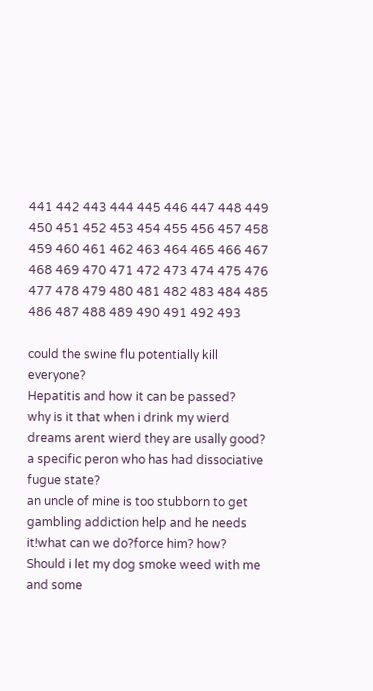441 442 443 444 445 446 447 448 449 450 451 452 453 454 455 456 457 458 459 460 461 462 463 464 465 466 467 468 469 470 471 472 473 474 475 476 477 478 479 480 481 482 483 484 485 486 487 488 489 490 491 492 493

could the swine flu potentially kill everyone?
Hepatitis and how it can be passed?
why is it that when i drink my wierd dreams arent wierd they are usally good?
a specific peron who has had dissociative fugue state?
an uncle of mine is too stubborn to get gambling addiction help and he needs it!what can we do?force him? how?
Should i let my dog smoke weed with me and some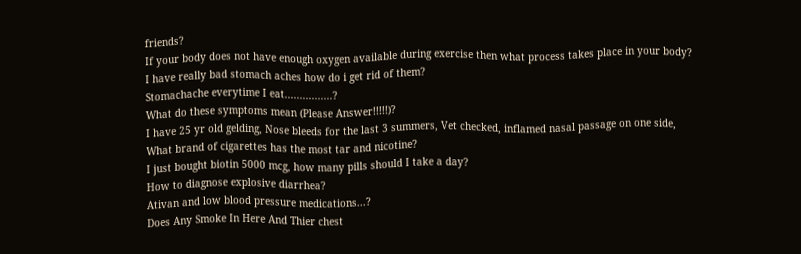friends?
If your body does not have enough oxygen available during exercise then what process takes place in your body?
I have really bad stomach aches how do i get rid of them?
Stomachache everytime I eat................?
What do these symptoms mean (Please Answer!!!!!)?
I have 25 yr old gelding, Nose bleeds for the last 3 summers, Vet checked, inflamed nasal passage on one side,
What brand of cigarettes has the most tar and nicotine?
I just bought biotin 5000 mcg, how many pills should I take a day?
How to diagnose explosive diarrhea?
Ativan and low blood pressure medications...?
Does Any Smoke In Here And Thier chest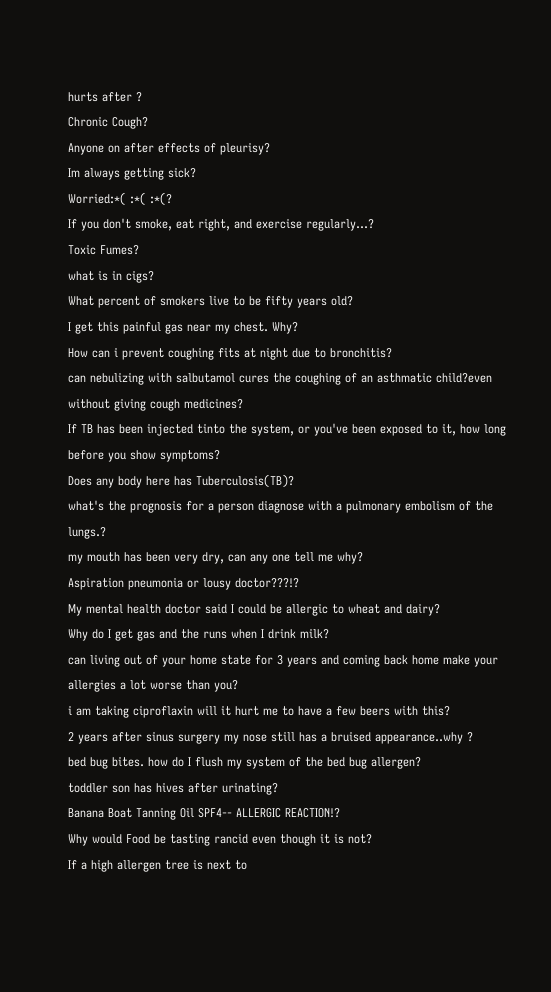hurts after ?
Chronic Cough?
Anyone on after effects of pleurisy?
Im always getting sick?
Worried:*( :*( :*(?
If you don't smoke, eat right, and exercise regularly...?
Toxic Fumes?
what is in cigs?
What percent of smokers live to be fifty years old?
I get this painful gas near my chest. Why?
How can i prevent coughing fits at night due to bronchitis?
can nebulizing with salbutamol cures the coughing of an asthmatic child?even without giving cough medicines?
If TB has been injected tinto the system, or you've been exposed to it, how long before you show symptoms?
Does any body here has Tuberculosis(TB)?
what's the prognosis for a person diagnose with a pulmonary embolism of the lungs.?
my mouth has been very dry, can any one tell me why?
Aspiration pneumonia or lousy doctor???!?
My mental health doctor said I could be allergic to wheat and dairy?
Why do I get gas and the runs when I drink milk?
can living out of your home state for 3 years and coming back home make your allergies a lot worse than you?
i am taking ciproflaxin will it hurt me to have a few beers with this?
2 years after sinus surgery my nose still has a bruised appearance..why ?
bed bug bites. how do I flush my system of the bed bug allergen?
toddler son has hives after urinating?
Banana Boat Tanning Oil SPF4-- ALLERGIC REACTION!?
Why would Food be tasting rancid even though it is not?
If a high allergen tree is next to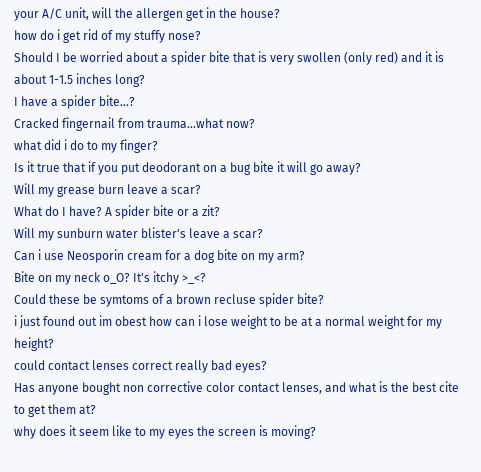your A/C unit, will the allergen get in the house?
how do i get rid of my stuffy nose?
Should I be worried about a spider bite that is very swollen (only red) and it is about 1-1.5 inches long?
I have a spider bite...?
Cracked fingernail from trauma...what now?
what did i do to my finger?
Is it true that if you put deodorant on a bug bite it will go away?
Will my grease burn leave a scar?
What do I have? A spider bite or a zit?
Will my sunburn water blister's leave a scar?
Can i use Neosporin cream for a dog bite on my arm?
Bite on my neck o_O? It's itchy >_<?
Could these be symtoms of a brown recluse spider bite?
i just found out im obest how can i lose weight to be at a normal weight for my height?
could contact lenses correct really bad eyes?
Has anyone bought non corrective color contact lenses, and what is the best cite to get them at?
why does it seem like to my eyes the screen is moving?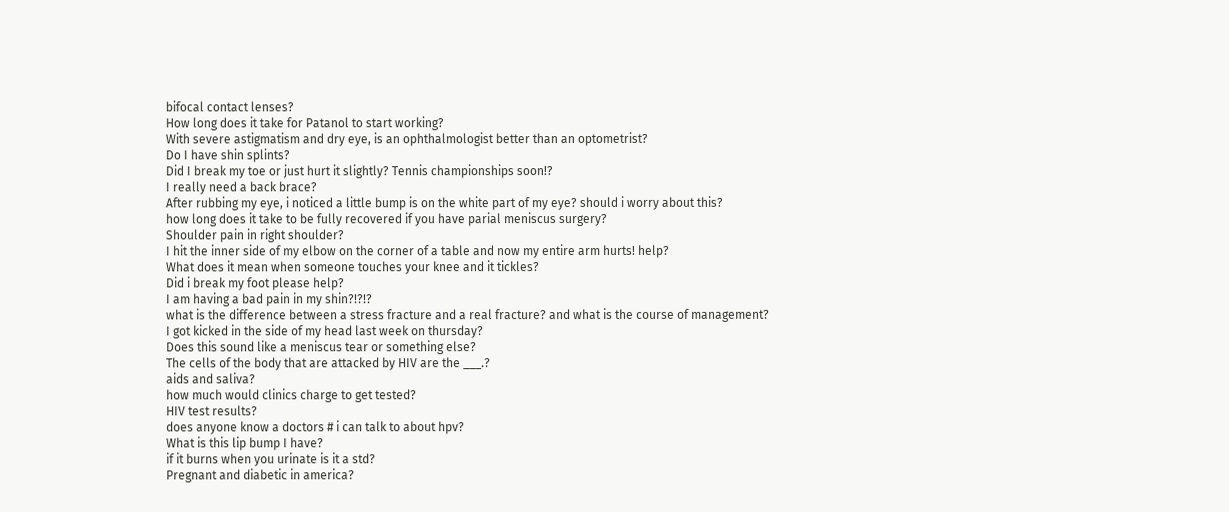bifocal contact lenses?
How long does it take for Patanol to start working?
With severe astigmatism and dry eye, is an ophthalmologist better than an optometrist?
Do I have shin splints?
Did I break my toe or just hurt it slightly? Tennis championships soon!?
I really need a back brace?
After rubbing my eye, i noticed a little bump is on the white part of my eye? should i worry about this?
how long does it take to be fully recovered if you have parial meniscus surgery?
Shoulder pain in right shoulder?
I hit the inner side of my elbow on the corner of a table and now my entire arm hurts! help?
What does it mean when someone touches your knee and it tickles?
Did i break my foot please help?
I am having a bad pain in my shin?!?!?
what is the difference between a stress fracture and a real fracture? and what is the course of management?
I got kicked in the side of my head last week on thursday?
Does this sound like a meniscus tear or something else?
The cells of the body that are attacked by HIV are the ___.?
aids and saliva?
how much would clinics charge to get tested?
HIV test results?
does anyone know a doctors # i can talk to about hpv?
What is this lip bump I have?
if it burns when you urinate is it a std?
Pregnant and diabetic in america?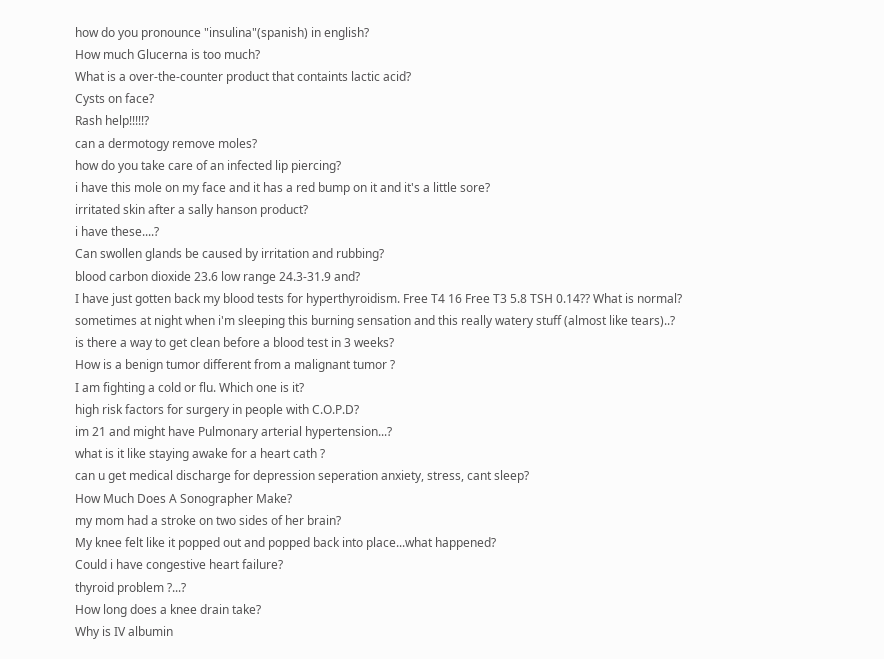how do you pronounce "insulina"(spanish) in english?
How much Glucerna is too much?
What is a over-the-counter product that containts lactic acid?
Cysts on face?
Rash help!!!!!?
can a dermotogy remove moles?
how do you take care of an infected lip piercing?
i have this mole on my face and it has a red bump on it and it's a little sore?
irritated skin after a sally hanson product?
i have these....?
Can swollen glands be caused by irritation and rubbing?
blood carbon dioxide 23.6 low range 24.3-31.9 and?
I have just gotten back my blood tests for hyperthyroidism. Free T4 16 Free T3 5.8 TSH 0.14?? What is normal?
sometimes at night when i'm sleeping this burning sensation and this really watery stuff (almost like tears)..?
is there a way to get clean before a blood test in 3 weeks?
How is a benign tumor different from a malignant tumor ?
I am fighting a cold or flu. Which one is it?
high risk factors for surgery in people with C.O.P.D?
im 21 and might have Pulmonary arterial hypertension...?
what is it like staying awake for a heart cath ?
can u get medical discharge for depression seperation anxiety, stress, cant sleep?
How Much Does A Sonographer Make?
my mom had a stroke on two sides of her brain?
My knee felt like it popped out and popped back into place...what happened?
Could i have congestive heart failure?
thyroid problem ?...?
How long does a knee drain take?
Why is IV albumin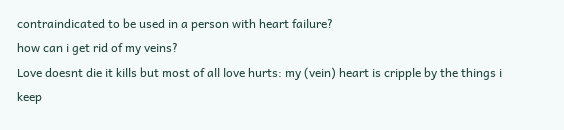contraindicated to be used in a person with heart failure?
how can i get rid of my veins?
Love doesnt die it kills but most of all love hurts: my (vein) heart is cripple by the things i keep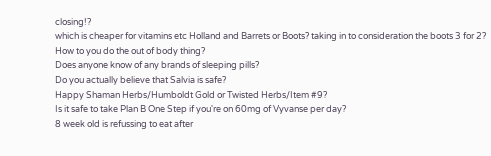closing!?
which is cheaper for vitamins etc Holland and Barrets or Boots? taking in to consideration the boots 3 for 2?
How to you do the out of body thing?
Does anyone know of any brands of sleeping pills?
Do you actually believe that Salvia is safe?
Happy Shaman Herbs/Humboldt Gold or Twisted Herbs/Item #9?
Is it safe to take Plan B One Step if you're on 60mg of Vyvanse per day?
8 week old is refussing to eat after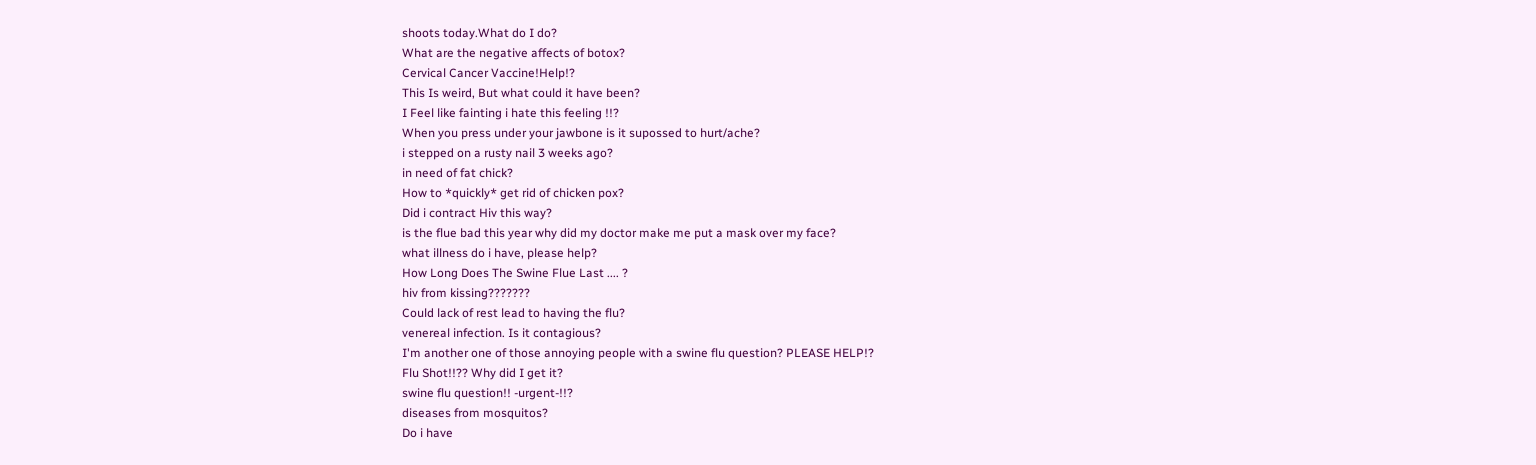shoots today.What do I do?
What are the negative affects of botox?
Cervical Cancer Vaccine!Help!?
This Is weird, But what could it have been?
I Feel like fainting i hate this feeling !!?
When you press under your jawbone is it supossed to hurt/ache?
i stepped on a rusty nail 3 weeks ago?
in need of fat chick?
How to *quickly* get rid of chicken pox?
Did i contract Hiv this way?
is the flue bad this year why did my doctor make me put a mask over my face?
what illness do i have, please help?
How Long Does The Swine Flue Last .... ?
hiv from kissing???????
Could lack of rest lead to having the flu?
venereal infection. Is it contagious?
I'm another one of those annoying people with a swine flu question? PLEASE HELP!?
Flu Shot!!?? Why did I get it?
swine flu question!! -urgent-!!?
diseases from mosquitos?
Do i have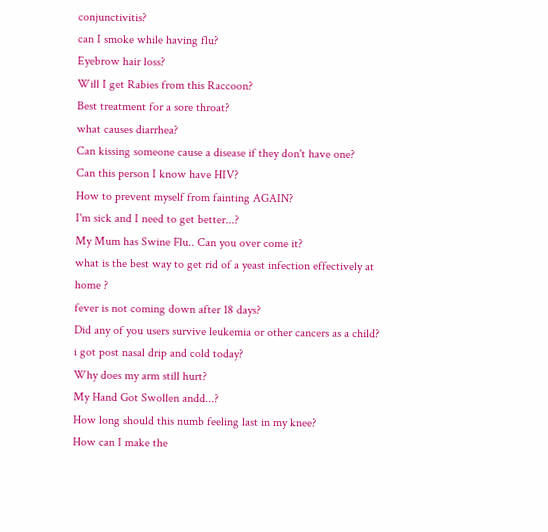conjunctivitis?
can I smoke while having flu?
Eyebrow hair loss?
Will I get Rabies from this Raccoon?
Best treatment for a sore throat?
what causes diarrhea?
Can kissing someone cause a disease if they don't have one?
Can this person I know have HIV?
How to prevent myself from fainting AGAIN?
I'm sick and I need to get better...?
My Mum has Swine Flu.. Can you over come it?
what is the best way to get rid of a yeast infection effectively at home ?
fever is not coming down after 18 days?
Did any of you users survive leukemia or other cancers as a child?
i got post nasal drip and cold today?
Why does my arm still hurt?
My Hand Got Swollen andd...?
How long should this numb feeling last in my knee?
How can I make the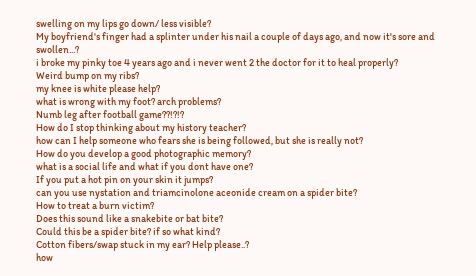swelling on my lips go down/ less visible?
My boyfriend's finger had a splinter under his nail a couple of days ago, and now it's sore and swollen...?
i broke my pinky toe 4 years ago and i never went 2 the doctor for it to heal properly?
Weird bump on my ribs?
my knee is white please help?
what is wrong with my foot? arch problems?
Numb leg after football game??!?!?
How do I stop thinking about my history teacher?
how can I help someone who fears she is being followed, but she is really not?
How do you develop a good photographic memory?
what is a social life and what if you dont have one?
If you put a hot pin on your skin it jumps?
can you use nystation and triamcinolone aceonide cream on a spider bite?
How to treat a burn victim?
Does this sound like a snakebite or bat bite?
Could this be a spider bite? if so what kind?
Cotton fibers/swap stuck in my ear? Help please..?
how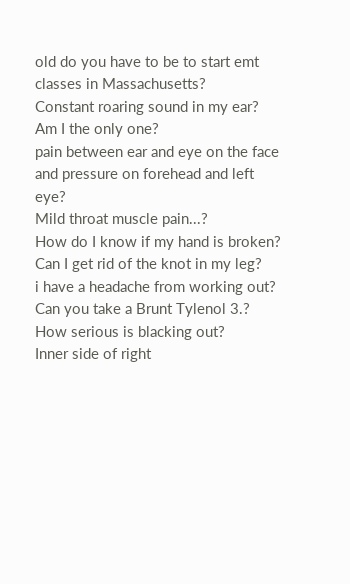old do you have to be to start emt classes in Massachusetts?
Constant roaring sound in my ear? Am I the only one?
pain between ear and eye on the face and pressure on forehead and left eye?
Mild throat muscle pain...?
How do I know if my hand is broken?
Can I get rid of the knot in my leg?
i have a headache from working out?
Can you take a Brunt Tylenol 3.?
How serious is blacking out?
Inner side of right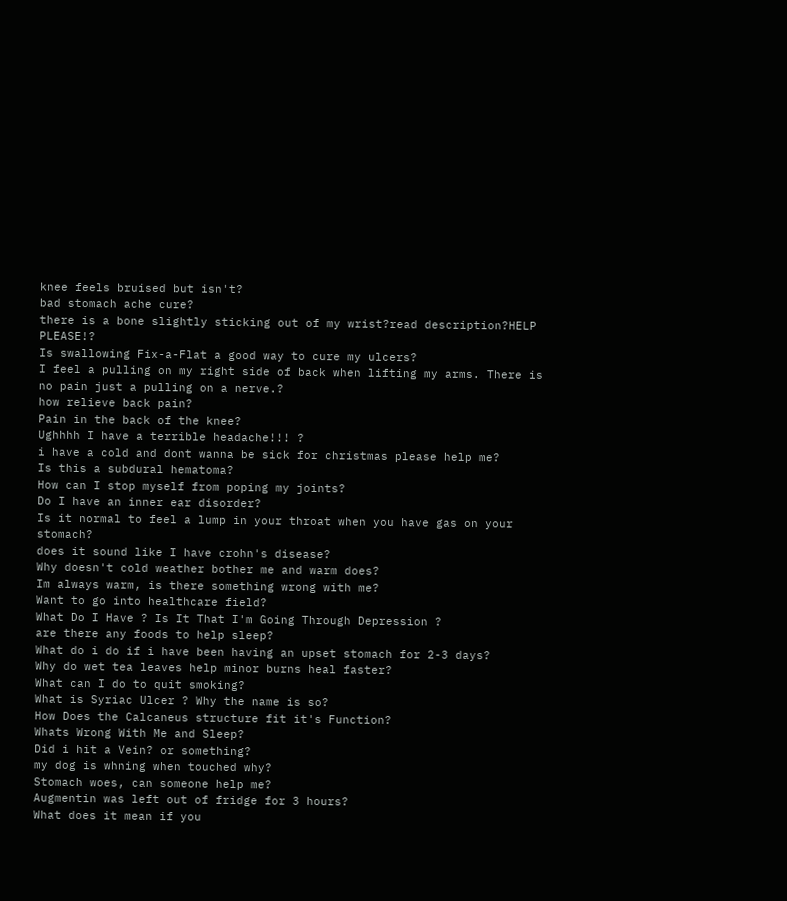knee feels bruised but isn't?
bad stomach ache cure?
there is a bone slightly sticking out of my wrist?read description?HELP PLEASE!?
Is swallowing Fix-a-Flat a good way to cure my ulcers?
I feel a pulling on my right side of back when lifting my arms. There is no pain just a pulling on a nerve.?
how relieve back pain?
Pain in the back of the knee?
Ughhhh I have a terrible headache!!! ?
i have a cold and dont wanna be sick for christmas please help me?
Is this a subdural hematoma?
How can I stop myself from poping my joints?
Do I have an inner ear disorder?
Is it normal to feel a lump in your throat when you have gas on your stomach?
does it sound like I have crohn's disease?
Why doesn't cold weather bother me and warm does?
Im always warm, is there something wrong with me?
Want to go into healthcare field?
What Do I Have ? Is It That I'm Going Through Depression ?
are there any foods to help sleep?
What do i do if i have been having an upset stomach for 2-3 days?
Why do wet tea leaves help minor burns heal faster?
What can I do to quit smoking?
What is Syriac Ulcer ? Why the name is so?
How Does the Calcaneus structure fit it's Function?
Whats Wrong With Me and Sleep?
Did i hit a Vein? or something?
my dog is whning when touched why?
Stomach woes, can someone help me?
Augmentin was left out of fridge for 3 hours?
What does it mean if you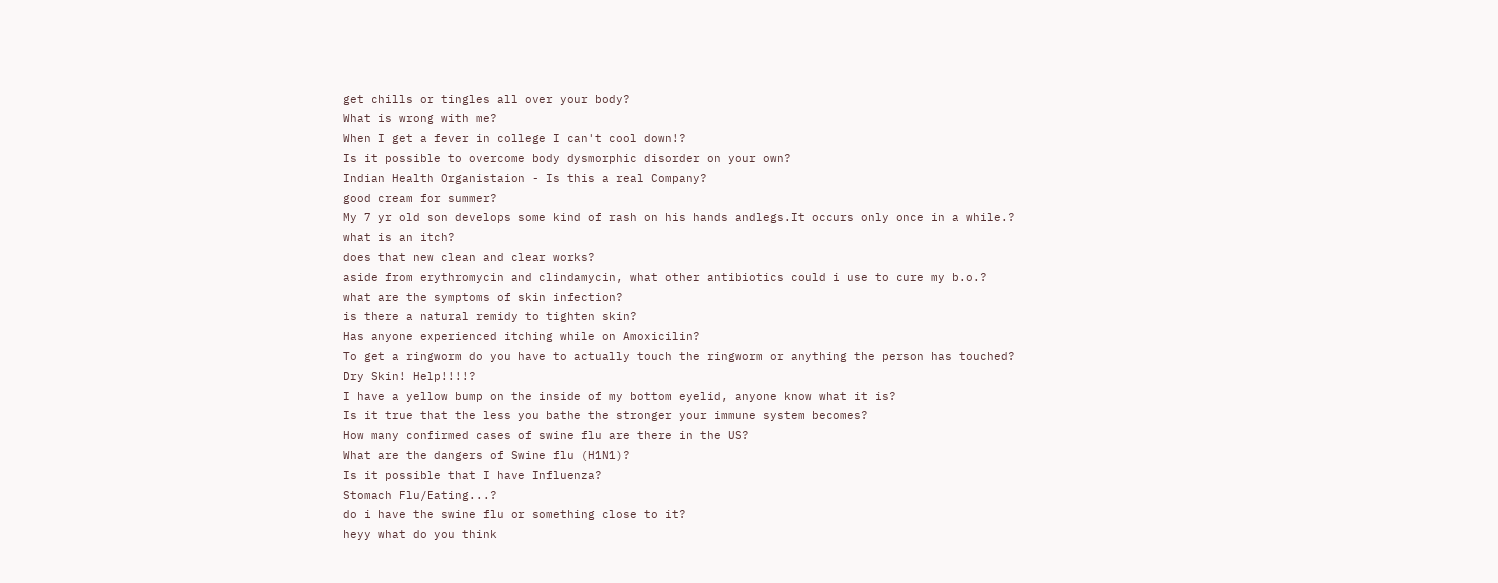get chills or tingles all over your body?
What is wrong with me?
When I get a fever in college I can't cool down!?
Is it possible to overcome body dysmorphic disorder on your own?
Indian Health Organistaion - Is this a real Company?
good cream for summer?
My 7 yr old son develops some kind of rash on his hands andlegs.It occurs only once in a while.?
what is an itch?
does that new clean and clear works?
aside from erythromycin and clindamycin, what other antibiotics could i use to cure my b.o.?
what are the symptoms of skin infection?
is there a natural remidy to tighten skin?
Has anyone experienced itching while on Amoxicilin?
To get a ringworm do you have to actually touch the ringworm or anything the person has touched?
Dry Skin! Help!!!!?
I have a yellow bump on the inside of my bottom eyelid, anyone know what it is?
Is it true that the less you bathe the stronger your immune system becomes?
How many confirmed cases of swine flu are there in the US?
What are the dangers of Swine flu (H1N1)?
Is it possible that I have Influenza?
Stomach Flu/Eating...?
do i have the swine flu or something close to it?
heyy what do you think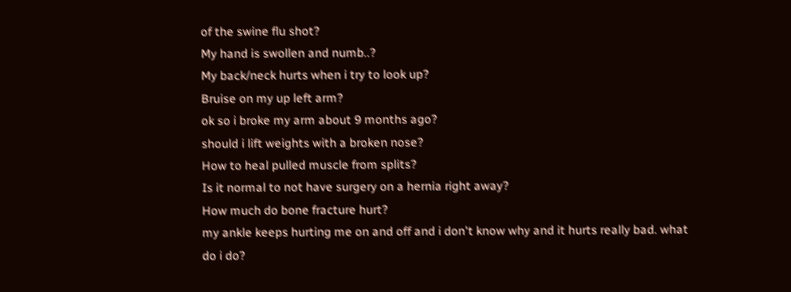of the swine flu shot?
My hand is swollen and numb..?
My back/neck hurts when i try to look up?
Bruise on my up left arm?
ok so i broke my arm about 9 months ago?
should i lift weights with a broken nose?
How to heal pulled muscle from splits?
Is it normal to not have surgery on a hernia right away?
How much do bone fracture hurt?
my ankle keeps hurting me on and off and i don't know why and it hurts really bad. what do i do?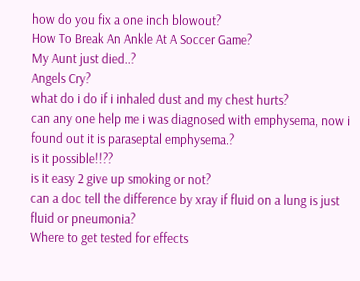how do you fix a one inch blowout?
How To Break An Ankle At A Soccer Game?
My Aunt just died..?
Angels Cry?
what do i do if i inhaled dust and my chest hurts?
can any one help me i was diagnosed with emphysema, now i found out it is paraseptal emphysema.?
is it possible!!??
is it easy 2 give up smoking or not?
can a doc tell the difference by xray if fluid on a lung is just fluid or pneumonia?
Where to get tested for effects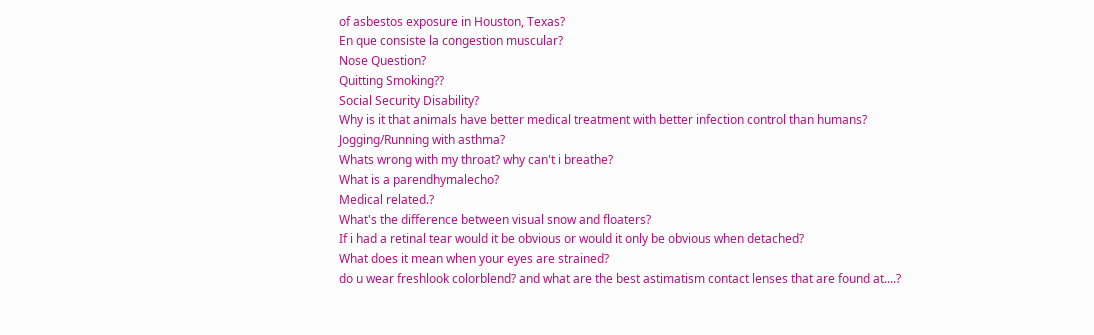of asbestos exposure in Houston, Texas?
En que consiste la congestion muscular?
Nose Question?
Quitting Smoking??
Social Security Disability?
Why is it that animals have better medical treatment with better infection control than humans?
Jogging/Running with asthma?
Whats wrong with my throat? why can't i breathe?
What is a parendhymalecho?
Medical related.?
What's the difference between visual snow and floaters?
If i had a retinal tear would it be obvious or would it only be obvious when detached?
What does it mean when your eyes are strained?
do u wear freshlook colorblend? and what are the best astimatism contact lenses that are found at....?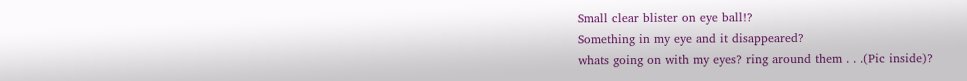Small clear blister on eye ball!?
Something in my eye and it disappeared?
whats going on with my eyes? ring around them . . .(Pic inside)?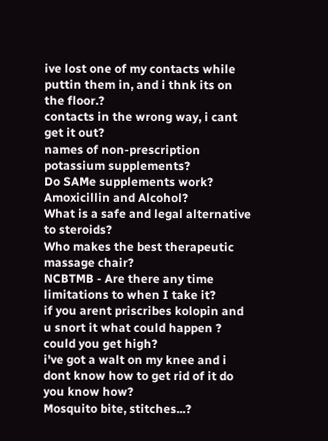ive lost one of my contacts while puttin them in, and i thnk its on the floor.?
contacts in the wrong way, i cant get it out?
names of non-prescription potassium supplements?
Do SAMe supplements work?
Amoxicillin and Alcohol?
What is a safe and legal alternative to steroids?
Who makes the best therapeutic massage chair?
NCBTMB - Are there any time limitations to when I take it?
if you arent priscribes kolopin and u snort it what could happen ? could you get high?
i've got a walt on my knee and i dont know how to get rid of it do you know how?
Mosquito bite, stitches...?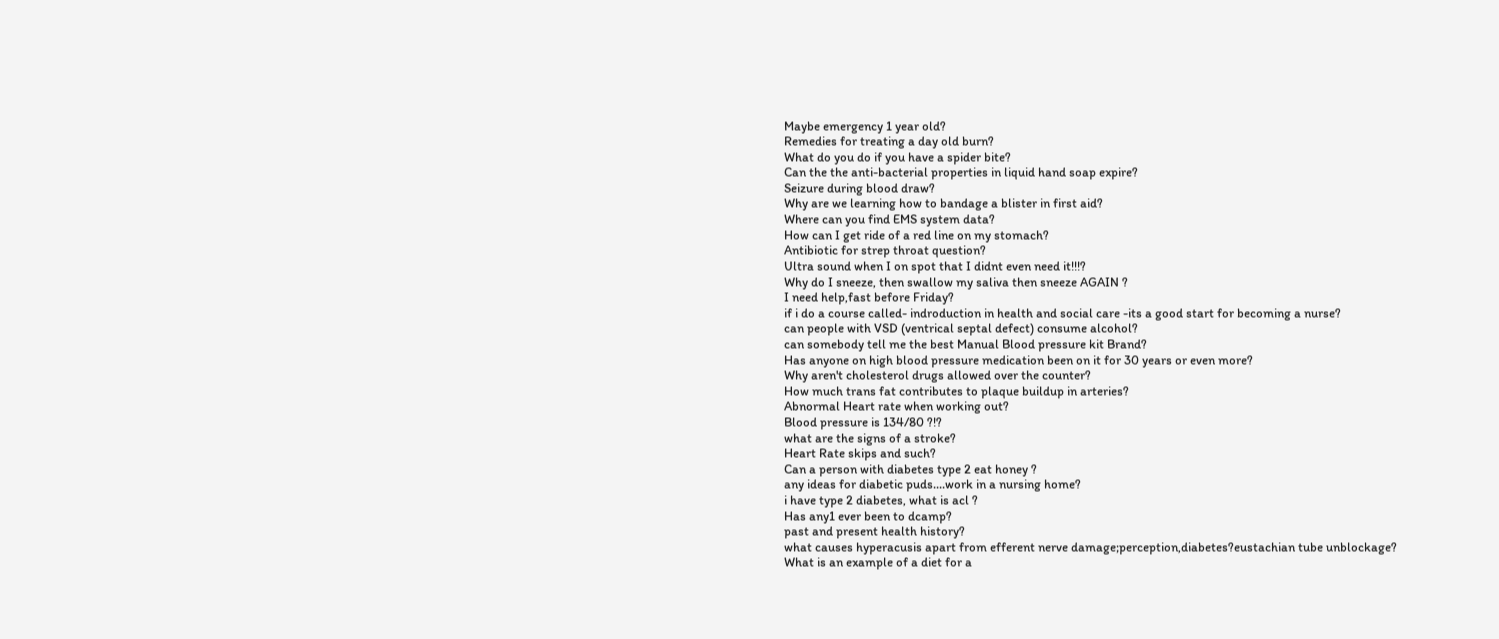Maybe emergency 1 year old?
Remedies for treating a day old burn?
What do you do if you have a spider bite?
Can the the anti-bacterial properties in liquid hand soap expire?
Seizure during blood draw?
Why are we learning how to bandage a blister in first aid?
Where can you find EMS system data?
How can I get ride of a red line on my stomach?
Antibiotic for strep throat question?
Ultra sound when I on spot that I didnt even need it!!!?
Why do I sneeze, then swallow my saliva then sneeze AGAIN ?
I need help,fast before Friday?
if i do a course called- indroduction in health and social care -its a good start for becoming a nurse?
can people with VSD (ventrical septal defect) consume alcohol?
can somebody tell me the best Manual Blood pressure kit Brand?
Has anyone on high blood pressure medication been on it for 30 years or even more?
Why aren't cholesterol drugs allowed over the counter?
How much trans fat contributes to plaque buildup in arteries?
Abnormal Heart rate when working out?
Blood pressure is 134/80 ?!?
what are the signs of a stroke?
Heart Rate skips and such?
Can a person with diabetes type 2 eat honey ?
any ideas for diabetic puds....work in a nursing home?
i have type 2 diabetes, what is acl ?
Has any1 ever been to dcamp?
past and present health history?
what causes hyperacusis apart from efferent nerve damage;perception,diabetes?eustachian tube unblockage?
What is an example of a diet for a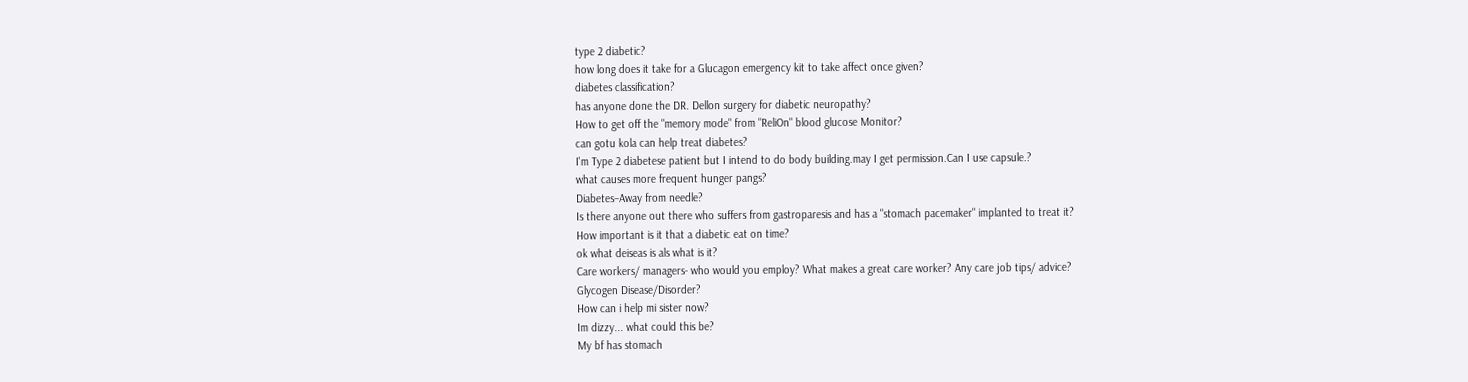type 2 diabetic?
how long does it take for a Glucagon emergency kit to take affect once given?
diabetes classification?
has anyone done the DR. Dellon surgery for diabetic neuropathy?
How to get off the "memory mode" from "ReliOn" blood glucose Monitor?
can gotu kola can help treat diabetes?
I'm Type 2 diabetese patient but I intend to do body building.may I get permission.Can I use capsule.?
what causes more frequent hunger pangs?
Diabetes–Away from needle?
Is there anyone out there who suffers from gastroparesis and has a "stomach pacemaker" implanted to treat it?
How important is it that a diabetic eat on time?
ok what deiseas is als what is it?
Care workers/ managers- who would you employ? What makes a great care worker? Any care job tips/ advice?
Glycogen Disease/Disorder?
How can i help mi sister now?
Im dizzy... what could this be?
My bf has stomach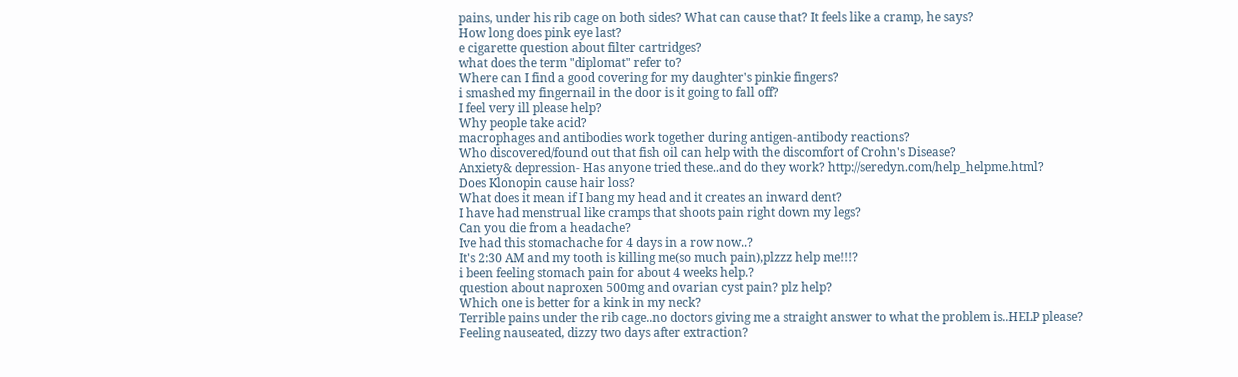pains, under his rib cage on both sides? What can cause that? It feels like a cramp, he says?
How long does pink eye last?
e cigarette question about filter cartridges?
what does the term "diplomat" refer to?
Where can I find a good covering for my daughter's pinkie fingers?
i smashed my fingernail in the door is it going to fall off?
I feel very ill please help?
Why people take acid?
macrophages and antibodies work together during antigen-antibody reactions?
Who discovered/found out that fish oil can help with the discomfort of Crohn's Disease?
Anxiety& depression- Has anyone tried these..and do they work? http://seredyn.com/help_helpme.html?
Does Klonopin cause hair loss?
What does it mean if I bang my head and it creates an inward dent?
I have had menstrual like cramps that shoots pain right down my legs?
Can you die from a headache?
Ive had this stomachache for 4 days in a row now..?
It's 2:30 AM and my tooth is killing me(so much pain),plzzz help me!!!?
i been feeling stomach pain for about 4 weeks help.?
question about naproxen 500mg and ovarian cyst pain? plz help?
Which one is better for a kink in my neck?
Terrible pains under the rib cage..no doctors giving me a straight answer to what the problem is..HELP please?
Feeling nauseated, dizzy two days after extraction?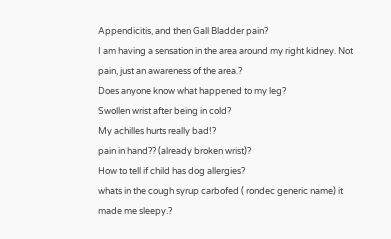Appendicitis, and then Gall Bladder pain?
I am having a sensation in the area around my right kidney. Not pain, just an awareness of the area.?
Does anyone know what happened to my leg?
Swollen wrist after being in cold?
My achilles hurts really bad!?
pain in hand?? (already broken wrist)?
How to tell if child has dog allergies?
whats in the cough syrup carbofed ( rondec generic name) it made me sleepy.?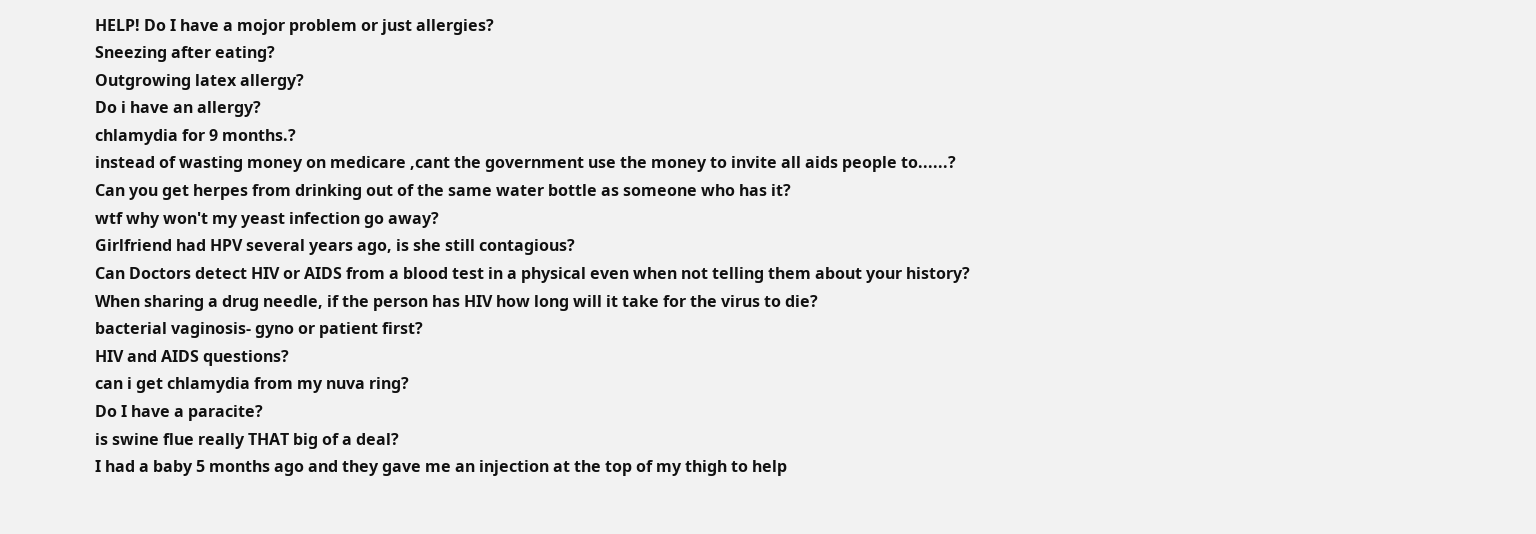HELP! Do I have a mojor problem or just allergies?
Sneezing after eating?
Outgrowing latex allergy?
Do i have an allergy?
chlamydia for 9 months.?
instead of wasting money on medicare ,cant the government use the money to invite all aids people to......?
Can you get herpes from drinking out of the same water bottle as someone who has it?
wtf why won't my yeast infection go away?
Girlfriend had HPV several years ago, is she still contagious?
Can Doctors detect HIV or AIDS from a blood test in a physical even when not telling them about your history?
When sharing a drug needle, if the person has HIV how long will it take for the virus to die?
bacterial vaginosis- gyno or patient first?
HIV and AIDS questions?
can i get chlamydia from my nuva ring?
Do I have a paracite?
is swine flue really THAT big of a deal?
I had a baby 5 months ago and they gave me an injection at the top of my thigh to help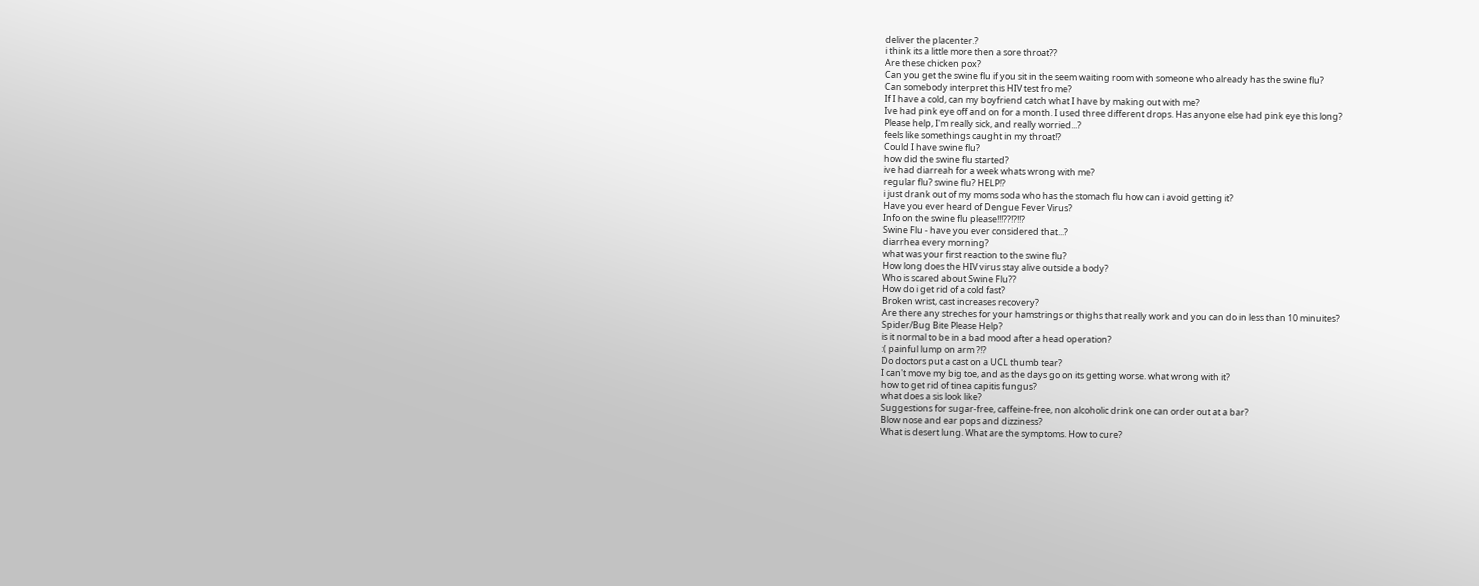deliver the placenter.?
i think its a little more then a sore throat??
Are these chicken pox?
Can you get the swine flu if you sit in the seem waiting room with someone who already has the swine flu?
Can somebody interpret this HIV test fro me?
If I have a cold, can my boyfriend catch what I have by making out with me?
Ive had pink eye off and on for a month. I used three different drops. Has anyone else had pink eye this long?
Please help, I'm really sick, and really worried...?
feels like somethings caught in my throat!?
Could I have swine flu?
how did the swine flu started?
ive had diarreah for a week whats wrong with me?
regular flu? swine flu? HELP!?
i just drank out of my moms soda who has the stomach flu how can i avoid getting it?
Have you ever heard of Dengue Fever Virus?
Info on the swine flu please!!!??!?!!?
Swine Flu - have you ever considered that...?
diarrhea every morning?
what was your first reaction to the swine flu?
How long does the HIV virus stay alive outside a body?
Who is scared about Swine Flu??
How do i get rid of a cold fast?
Broken wrist, cast increases recovery?
Are there any streches for your hamstrings or thighs that really work and you can do in less than 10 minuites?
Spider/Bug Bite Please Help?
is it normal to be in a bad mood after a head operation?
:( painful lump on arm ?!?
Do doctors put a cast on a UCL thumb tear?
I can't move my big toe, and as the days go on its getting worse. what wrong with it?
how to get rid of tinea capitis fungus?
what does a sis look like?
Suggestions for sugar-free, caffeine-free, non alcoholic drink one can order out at a bar?
Blow nose and ear pops and dizziness?
What is desert lung. What are the symptoms. How to cure?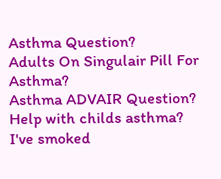Asthma Question?
Adults On Singulair Pill For Asthma?
Asthma ADVAIR Question?
Help with childs asthma?
I've smoked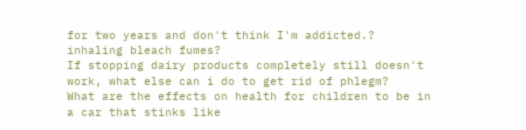for two years and don't think I'm addicted.?
inhaling bleach fumes?
If stopping dairy products completely still doesn't work, what else can i do to get rid of phlegm?
What are the effects on health for children to be in a car that stinks like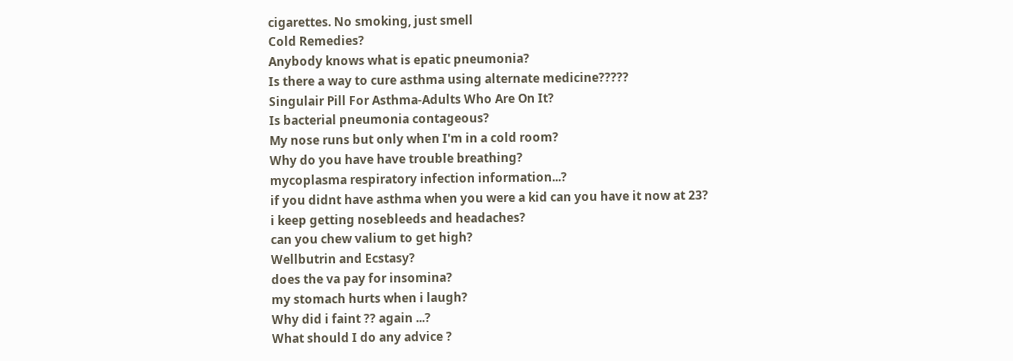cigarettes. No smoking, just smell
Cold Remedies?
Anybody knows what is epatic pneumonia?
Is there a way to cure asthma using alternate medicine?????
Singulair Pill For Asthma-Adults Who Are On It?
Is bacterial pneumonia contageous?
My nose runs but only when I'm in a cold room?
Why do you have have trouble breathing?
mycoplasma respiratory infection information...?
if you didnt have asthma when you were a kid can you have it now at 23?
i keep getting nosebleeds and headaches?
can you chew valium to get high?
Wellbutrin and Ecstasy?
does the va pay for insomina?
my stomach hurts when i laugh?
Why did i faint ?? again ...?
What should I do any advice ?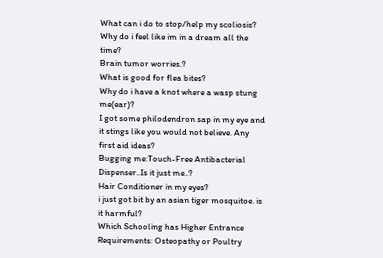What can i do to stop/help my scoliosis?
Why do i feel like im in a dream all the time?
Brain tumor worries.?
What is good for flea bites?
Why do i have a knot where a wasp stung me(ear)?
I got some philodendron sap in my eye and it stings like you would not believe. Any first aid ideas?
Bugging me:Touch-Free Antibacterial Dispenser..Is it just me..?
Hair Conditioner in my eyes?
i just got bit by an asian tiger mosquitoe. is it harmful?
Which Schooling has Higher Entrance Requirements: Osteopathy or Poultry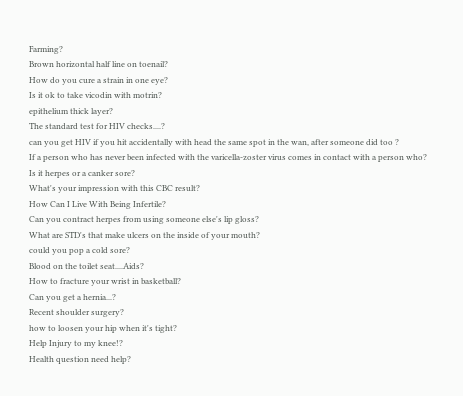Farming?
Brown horizontal half line on toenail?
How do you cure a strain in one eye?
Is it ok to take vicodin with motrin?
epithelium thick layer?
The standard test for HIV checks....?
can you get HIV if you hit accidentally with head the same spot in the wan, after someone did too ?
If a person who has never been infected with the varicella-zoster virus comes in contact with a person who?
Is it herpes or a canker sore?
What's your impression with this CBC result?
How Can I Live With Being Infertile?
Can you contract herpes from using someone else's lip gloss?
What are STD's that make ulcers on the inside of your mouth?
could you pop a cold sore?
Blood on the toilet seat....Aids?
How to fracture your wrist in basketball?
Can you get a hernia...?
Recent shoulder surgery?
how to loosen your hip when it's tight?
Help Injury to my knee!?
Health question need help?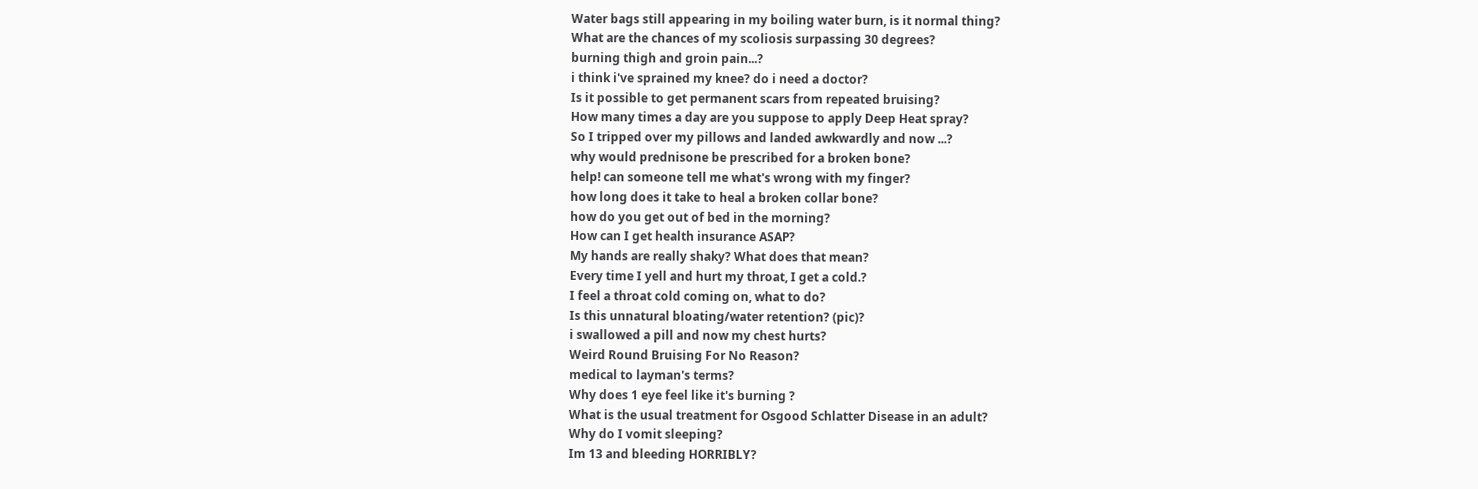Water bags still appearing in my boiling water burn, is it normal thing?
What are the chances of my scoliosis surpassing 30 degrees?
burning thigh and groin pain...?
i think i've sprained my knee? do i need a doctor?
Is it possible to get permanent scars from repeated bruising?
How many times a day are you suppose to apply Deep Heat spray?
So I tripped over my pillows and landed awkwardly and now ...?
why would prednisone be prescribed for a broken bone?
help! can someone tell me what's wrong with my finger?
how long does it take to heal a broken collar bone?
how do you get out of bed in the morning?
How can I get health insurance ASAP?
My hands are really shaky? What does that mean?
Every time I yell and hurt my throat, I get a cold.?
I feel a throat cold coming on, what to do?
Is this unnatural bloating/water retention? (pic)?
i swallowed a pill and now my chest hurts?
Weird Round Bruising For No Reason?
medical to layman's terms?
Why does 1 eye feel like it's burning ?
What is the usual treatment for Osgood Schlatter Disease in an adult?
Why do I vomit sleeping?
Im 13 and bleeding HORRIBLY?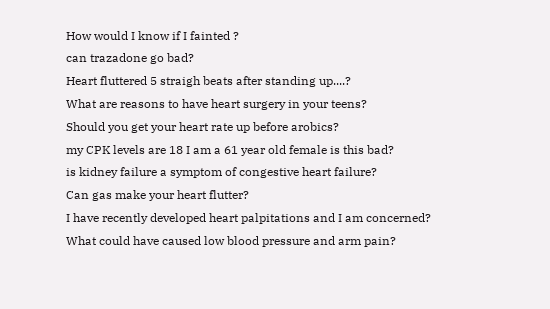How would I know if I fainted ?
can trazadone go bad?
Heart fluttered 5 straigh beats after standing up....?
What are reasons to have heart surgery in your teens?
Should you get your heart rate up before arobics?
my CPK levels are 18 I am a 61 year old female is this bad?
is kidney failure a symptom of congestive heart failure?
Can gas make your heart flutter?
I have recently developed heart palpitations and I am concerned?
What could have caused low blood pressure and arm pain?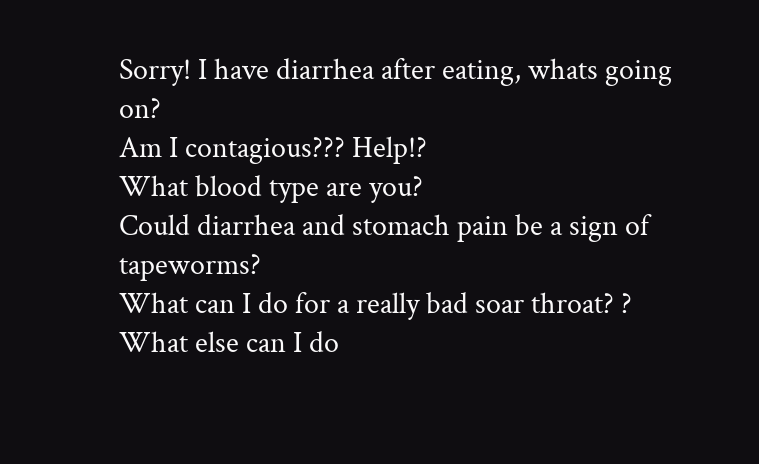Sorry! I have diarrhea after eating, whats going on?
Am I contagious??? Help!?
What blood type are you?
Could diarrhea and stomach pain be a sign of tapeworms?
What can I do for a really bad soar throat? ?
What else can I do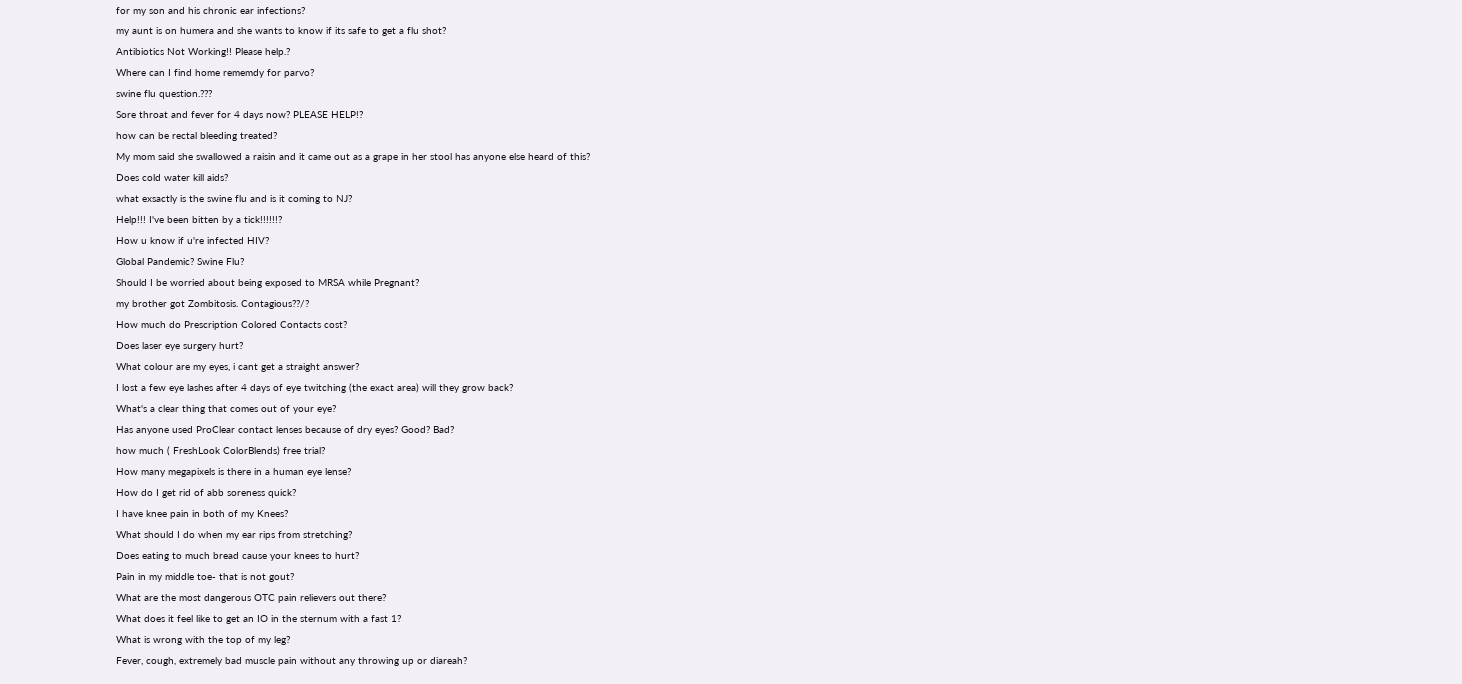for my son and his chronic ear infections?
my aunt is on humera and she wants to know if its safe to get a flu shot?
Antibiotics Not Working!! Please help.?
Where can I find home rememdy for parvo?
swine flu question.???
Sore throat and fever for 4 days now? PLEASE HELP!?
how can be rectal bleeding treated?
My mom said she swallowed a raisin and it came out as a grape in her stool has anyone else heard of this?
Does cold water kill aids?
what exsactly is the swine flu and is it coming to NJ?
Help!!! I've been bitten by a tick!!!!!!?
How u know if u're infected HIV?
Global Pandemic? Swine Flu?
Should I be worried about being exposed to MRSA while Pregnant?
my brother got Zombitosis. Contagious??/?
How much do Prescription Colored Contacts cost?
Does laser eye surgery hurt?
What colour are my eyes, i cant get a straight answer?
I lost a few eye lashes after 4 days of eye twitching (the exact area) will they grow back?
What's a clear thing that comes out of your eye?
Has anyone used ProClear contact lenses because of dry eyes? Good? Bad?
how much ( FreshLook ColorBlends) free trial?
How many megapixels is there in a human eye lense?
How do I get rid of abb soreness quick?
I have knee pain in both of my Knees?
What should I do when my ear rips from stretching?
Does eating to much bread cause your knees to hurt?
Pain in my middle toe- that is not gout?
What are the most dangerous OTC pain relievers out there?
What does it feel like to get an IO in the sternum with a fast 1?
What is wrong with the top of my leg?
Fever, cough, extremely bad muscle pain without any throwing up or diareah?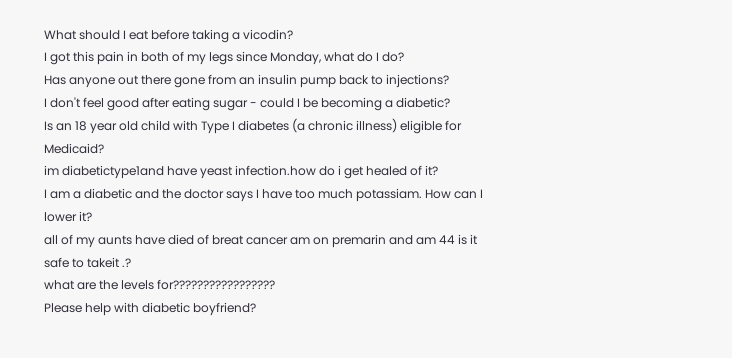What should I eat before taking a vicodin?
I got this pain in both of my legs since Monday, what do I do?
Has anyone out there gone from an insulin pump back to injections?
I don't feel good after eating sugar - could I be becoming a diabetic?
Is an 18 year old child with Type I diabetes (a chronic illness) eligible for Medicaid?
im diabetictype1and have yeast infection.how do i get healed of it?
I am a diabetic and the doctor says I have too much potassiam. How can I lower it?
all of my aunts have died of breat cancer am on premarin and am 44 is it safe to takeit .?
what are the levels for?????????????????
Please help with diabetic boyfriend?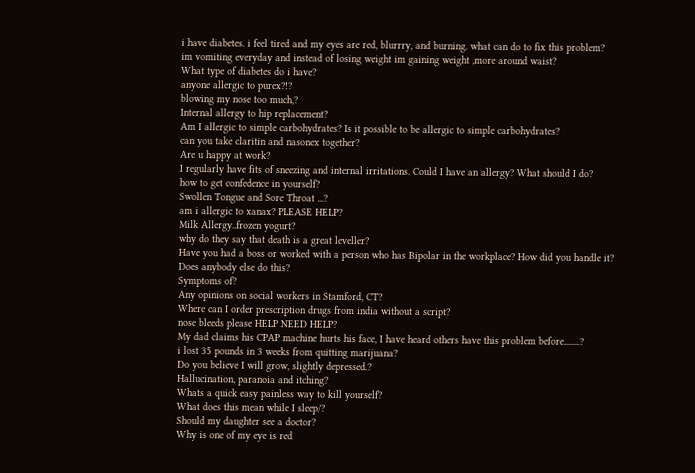i have diabetes. i feel tired and my eyes are red, blurrry, and burning. what can do to fix this problem?
im vomiting everyday and instead of losing weight im gaining weight ,more around waist?
What type of diabetes do i have?
anyone allergic to purex?!?
blowing my nose too much,?
Internal allergy to hip replacement?
Am I allergic to simple carbohydrates? Is it possible to be allergic to simple carbohydrates?
can you take claritin and nasonex together?
Are u happy at work?
I regularly have fits of sneezing and internal irritations. Could I have an allergy? What should I do?
how to get confedence in yourself?
Swollen Tongue and Sore Throat ...?
am i allergic to xanax? PLEASE HELP?
Milk Allergy..frozen yogurt?
why do they say that death is a great leveller?
Have you had a boss or worked with a person who has Bipolar in the workplace? How did you handle it?
Does anybody else do this?
Symptoms of?
Any opinions on social workers in Stamford, CT?
Where can I order prescription drugs from india without a script?
nose bleeds please HELP NEED HELP?
My dad claims his CPAP machine hurts his face, I have heard others have this problem before........?
i lost 35 pounds in 3 weeks from quitting marijuana?
Do you believe I will grow, slightly depressed.?
Hallucination, paranoia and itching?
Whats a quick easy painless way to kill yourself?
What does this mean while I sleep/?
Should my daughter see a doctor?
Why is one of my eye is red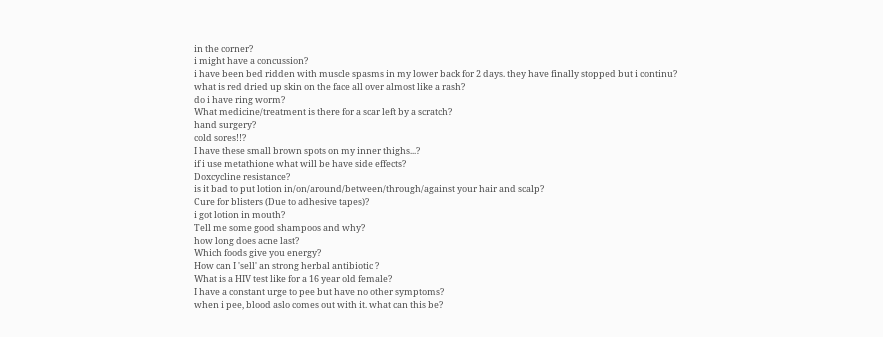in the corner?
i might have a concussion?
i have been bed ridden with muscle spasms in my lower back for 2 days. they have finally stopped but i continu?
what is red dried up skin on the face all over almost like a rash?
do i have ring worm?
What medicine/treatment is there for a scar left by a scratch?
hand surgery?
cold sores!!?
I have these small brown spots on my inner thighs...?
if i use metathione what will be have side effects?
Doxcycline resistance?
is it bad to put lotion in/on/around/between/through/against your hair and scalp?
Cure for blisters (Due to adhesive tapes)?
i got lotion in mouth?
Tell me some good shampoos and why?
how long does acne last?
Which foods give you energy?
How can I 'sell' an strong herbal antibiotic ?
What is a HIV test like for a 16 year old female?
I have a constant urge to pee but have no other symptoms?
when i pee, blood aslo comes out with it. what can this be?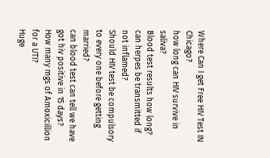Where Can I get Free HIV Test IN Chicago?
how long can HIV survive in saliva?
Blood test results how long?
can herpes be transmitted if not inflamed?
Should HIV test be compulsory to every one before getting married?
can blood test can tell we have got hiv positive in 15 days?
How many mgs of Amoxicillion for a UTI?
Huge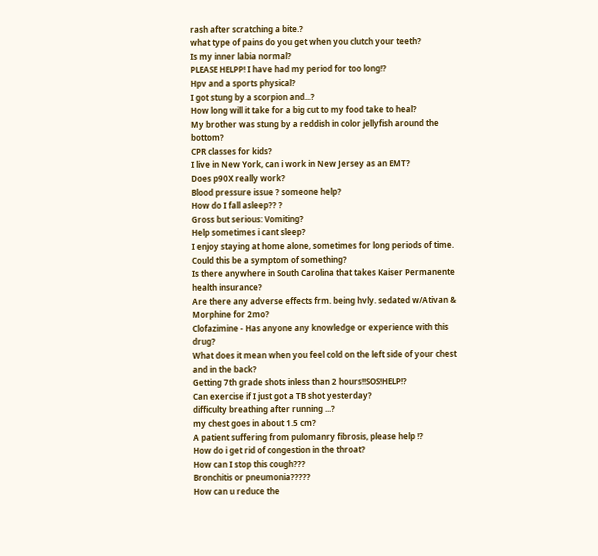rash after scratching a bite.?
what type of pains do you get when you clutch your teeth?
Is my inner labia normal?
PLEASE HELPP! I have had my period for too long!?
Hpv and a sports physical?
I got stung by a scorpion and...?
How long will it take for a big cut to my food take to heal?
My brother was stung by a reddish in color jellyfish around the bottom?
CPR classes for kids?
I live in New York, can i work in New Jersey as an EMT?
Does p90X really work?
Blood pressure issue ? someone help?
How do I fall asleep?? ?
Gross but serious: Vomiting?
Help sometimes i cant sleep?
I enjoy staying at home alone, sometimes for long periods of time. Could this be a symptom of something?
Is there anywhere in South Carolina that takes Kaiser Permanente health insurance?
Are there any adverse effects frm. being hvly. sedated w/Ativan & Morphine for 2mo?
Clofazimine - Has anyone any knowledge or experience with this drug?
What does it mean when you feel cold on the left side of your chest and in the back?
Getting 7th grade shots inless than 2 hours!!SOS!HELP!?
Can exercise if I just got a TB shot yesterday?
difficulty breathing after running ...?
my chest goes in about 1.5 cm?
A patient suffering from pulomanry fibrosis, please help !?
How do i get rid of congestion in the throat?
How can I stop this cough???
Bronchitis or pneumonia?????
How can u reduce the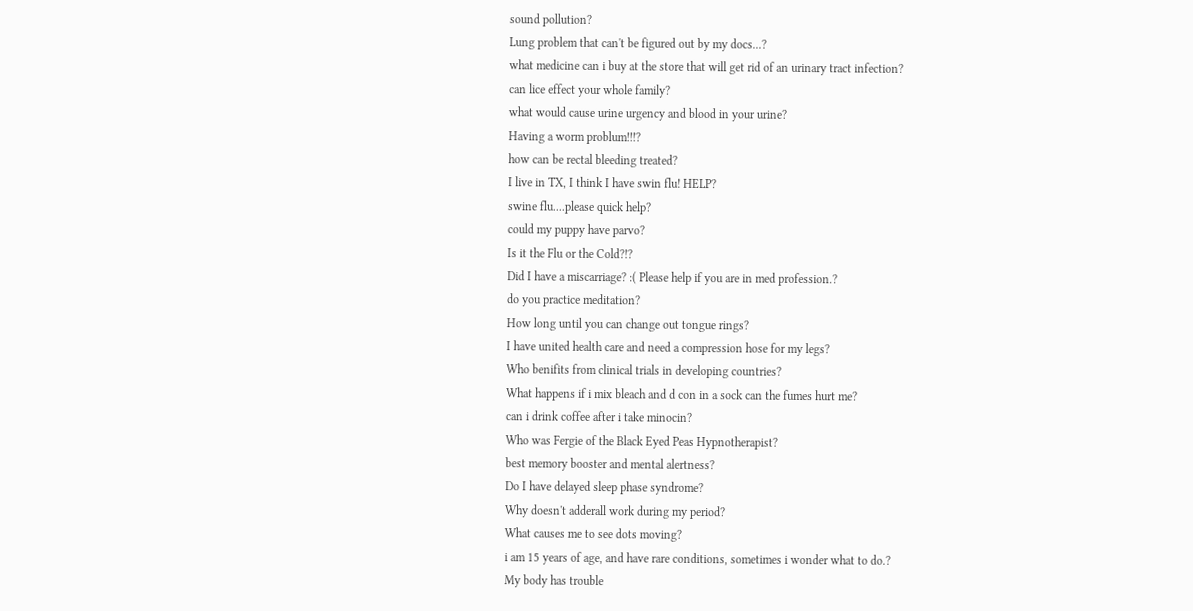sound pollution?
Lung problem that can't be figured out by my docs...?
what medicine can i buy at the store that will get rid of an urinary tract infection?
can lice effect your whole family?
what would cause urine urgency and blood in your urine?
Having a worm problum!!!?
how can be rectal bleeding treated?
I live in TX, I think I have swin flu! HELP?
swine flu....please quick help?
could my puppy have parvo?
Is it the Flu or the Cold?!?
Did I have a miscarriage? :( Please help if you are in med profession.?
do you practice meditation?
How long until you can change out tongue rings?
I have united health care and need a compression hose for my legs?
Who benifits from clinical trials in developing countries?
What happens if i mix bleach and d con in a sock can the fumes hurt me?
can i drink coffee after i take minocin?
Who was Fergie of the Black Eyed Peas Hypnotherapist?
best memory booster and mental alertness?
Do I have delayed sleep phase syndrome?
Why doesn't adderall work during my period?
What causes me to see dots moving?
i am 15 years of age, and have rare conditions, sometimes i wonder what to do.?
My body has trouble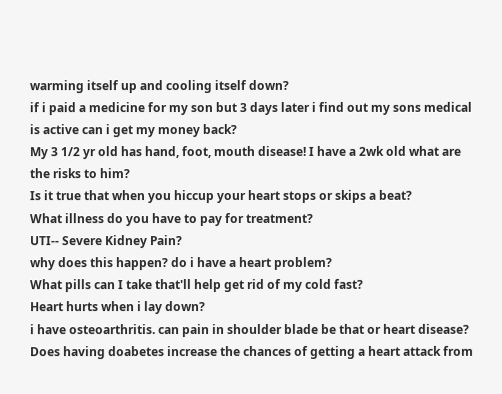warming itself up and cooling itself down?
if i paid a medicine for my son but 3 days later i find out my sons medical is active can i get my money back?
My 3 1/2 yr old has hand, foot, mouth disease! I have a 2wk old what are the risks to him?
Is it true that when you hiccup your heart stops or skips a beat?
What illness do you have to pay for treatment?
UTI-- Severe Kidney Pain?
why does this happen? do i have a heart problem?
What pills can I take that'll help get rid of my cold fast?
Heart hurts when i lay down?
i have osteoarthritis. can pain in shoulder blade be that or heart disease?
Does having doabetes increase the chances of getting a heart attack from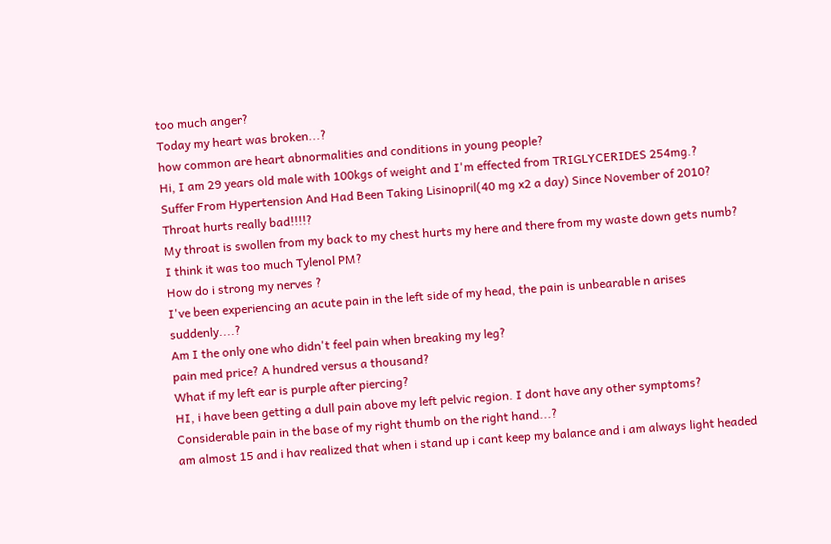too much anger?
Today my heart was broken...?
how common are heart abnormalities and conditions in young people?
Hi, I am 29 years old male with 100kgs of weight and I'm effected from TRIGLYCERIDES 254mg.?
Suffer From Hypertension And Had Been Taking Lisinopril(40 mg x2 a day) Since November of 2010?
Throat hurts really bad!!!!?
My throat is swollen from my back to my chest hurts my here and there from my waste down gets numb?
I think it was too much Tylenol PM?
How do i strong my nerves ?
I've been experiencing an acute pain in the left side of my head, the pain is unbearable n arises suddenly....?
Am I the only one who didn't feel pain when breaking my leg?
pain med price? A hundred versus a thousand?
What if my left ear is purple after piercing?
HI, i have been getting a dull pain above my left pelvic region. I dont have any other symptoms?
Considerable pain in the base of my right thumb on the right hand...?
am almost 15 and i hav realized that when i stand up i cant keep my balance and i am always light headed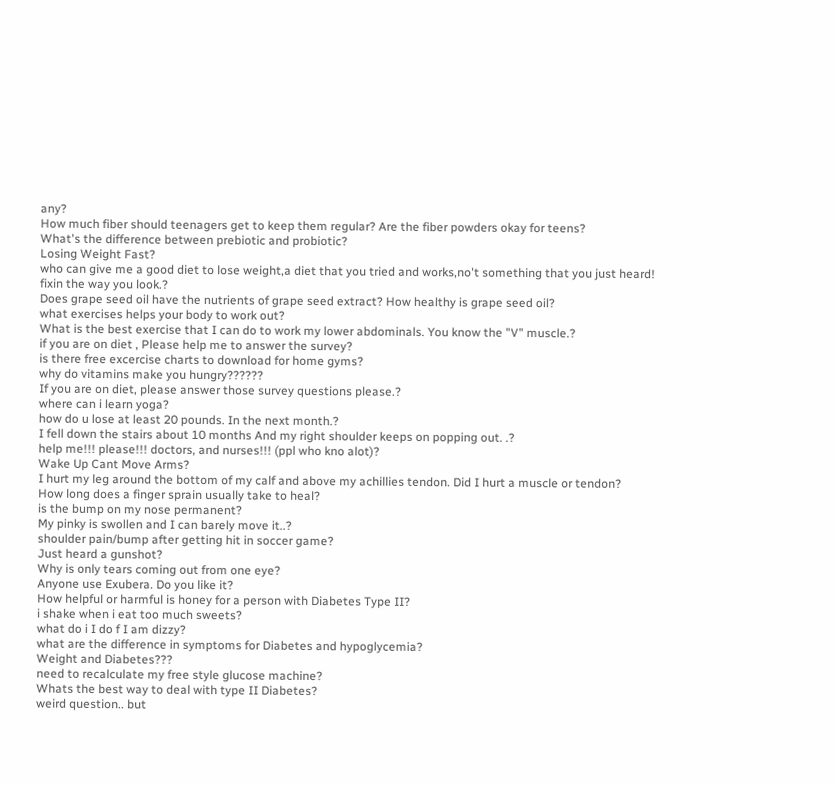any?
How much fiber should teenagers get to keep them regular? Are the fiber powders okay for teens?
What's the difference between prebiotic and probiotic?
Losing Weight Fast?
who can give me a good diet to lose weight,a diet that you tried and works,no't something that you just heard!
fixin the way you look.?
Does grape seed oil have the nutrients of grape seed extract? How healthy is grape seed oil?
what exercises helps your body to work out?
What is the best exercise that I can do to work my lower abdominals. You know the "V" muscle.?
if you are on diet , Please help me to answer the survey?
is there free excercise charts to download for home gyms?
why do vitamins make you hungry??????
If you are on diet, please answer those survey questions please.?
where can i learn yoga?
how do u lose at least 20 pounds. In the next month.?
I fell down the stairs about 10 months And my right shoulder keeps on popping out. .?
help me!!! please!!! doctors, and nurses!!! (ppl who kno alot)?
Wake Up Cant Move Arms?
I hurt my leg around the bottom of my calf and above my achillies tendon. Did I hurt a muscle or tendon?
How long does a finger sprain usually take to heal?
is the bump on my nose permanent?
My pinky is swollen and I can barely move it..?
shoulder pain/bump after getting hit in soccer game?
Just heard a gunshot?
Why is only tears coming out from one eye?
Anyone use Exubera. Do you like it?
How helpful or harmful is honey for a person with Diabetes Type II?
i shake when i eat too much sweets?
what do i I do f I am dizzy?
what are the difference in symptoms for Diabetes and hypoglycemia?
Weight and Diabetes???
need to recalculate my free style glucose machine?
Whats the best way to deal with type II Diabetes?
weird question.. but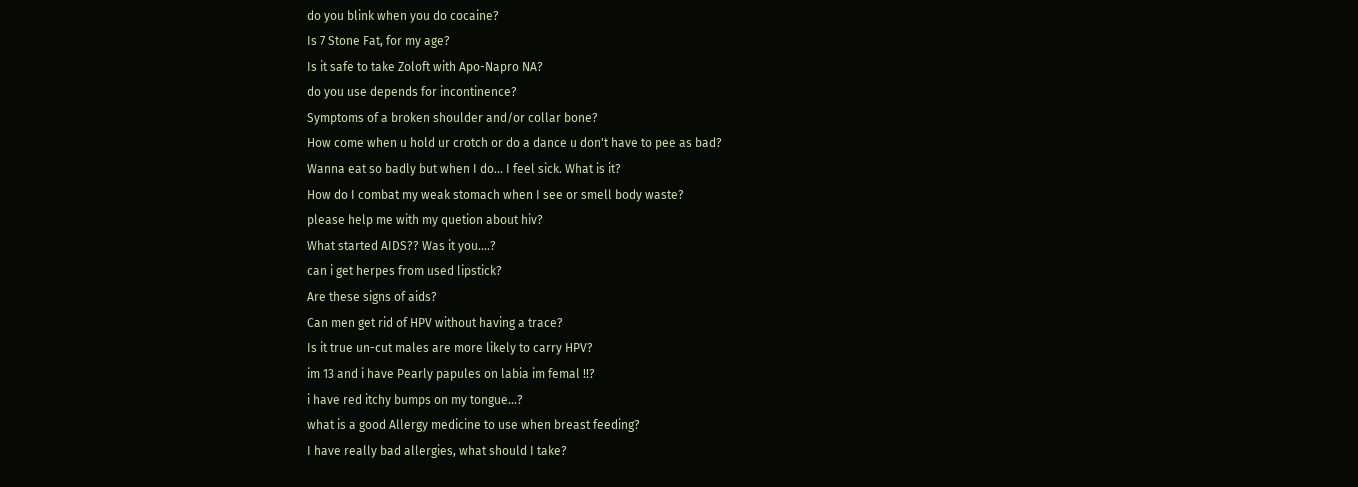do you blink when you do cocaine?
Is 7 Stone Fat, for my age?
Is it safe to take Zoloft with Apo-Napro NA?
do you use depends for incontinence?
Symptoms of a broken shoulder and/or collar bone?
How come when u hold ur crotch or do a dance u don't have to pee as bad?
Wanna eat so badly but when I do... I feel sick. What is it?
How do I combat my weak stomach when I see or smell body waste?
please help me with my quetion about hiv?
What started AIDS?? Was it you....?
can i get herpes from used lipstick?
Are these signs of aids?
Can men get rid of HPV without having a trace?
Is it true un-cut males are more likely to carry HPV?
im 13 and i have Pearly papules on labia im femal !!?
i have red itchy bumps on my tongue...?
what is a good Allergy medicine to use when breast feeding?
I have really bad allergies, what should I take?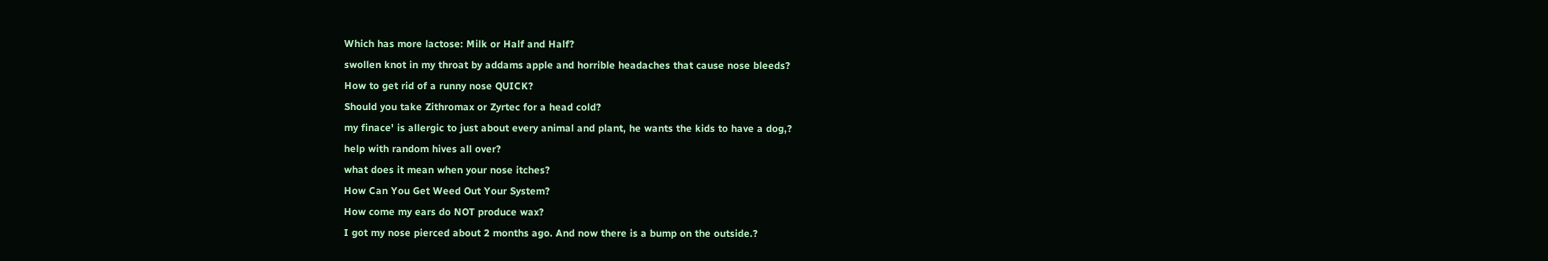Which has more lactose: Milk or Half and Half?
swollen knot in my throat by addams apple and horrible headaches that cause nose bleeds?
How to get rid of a runny nose QUICK?
Should you take Zithromax or Zyrtec for a head cold?
my finace' is allergic to just about every animal and plant, he wants the kids to have a dog,?
help with random hives all over?
what does it mean when your nose itches?
How Can You Get Weed Out Your System?
How come my ears do NOT produce wax?
I got my nose pierced about 2 months ago. And now there is a bump on the outside.?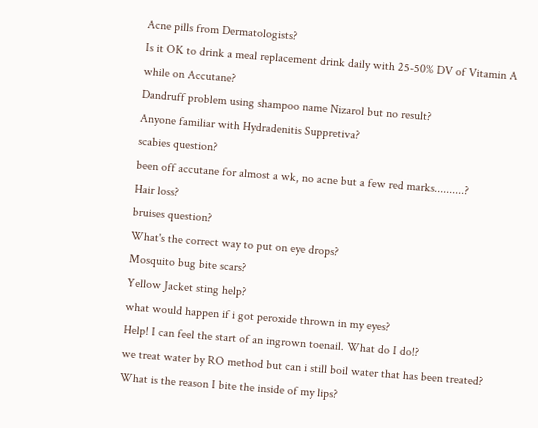Acne pills from Dermatologists?
Is it OK to drink a meal replacement drink daily with 25-50% DV of Vitamin A while on Accutane?
Dandruff problem using shampoo name Nizarol but no result?
Anyone familiar with Hydradenitis Suppretiva?
scabies question?
been off accutane for almost a wk, no acne but a few red marks..........?
Hair loss?
bruises question?
What's the correct way to put on eye drops?
Mosquito bug bite scars?
Yellow Jacket sting help?
what would happen if i got peroxide thrown in my eyes?
Help! I can feel the start of an ingrown toenail. What do I do!?
we treat water by RO method but can i still boil water that has been treated?
What is the reason I bite the inside of my lips?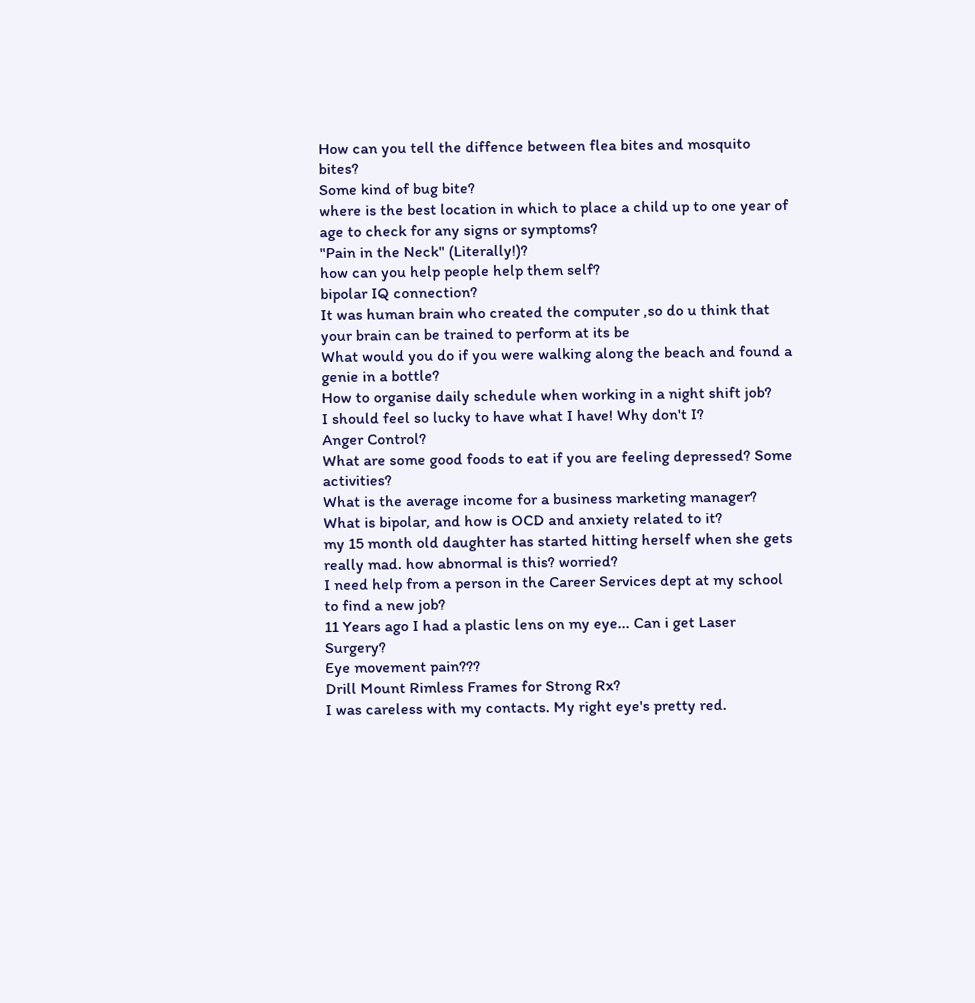How can you tell the diffence between flea bites and mosquito bites?
Some kind of bug bite?
where is the best location in which to place a child up to one year of age to check for any signs or symptoms?
"Pain in the Neck" (Literally!)?
how can you help people help them self?
bipolar IQ connection?
It was human brain who created the computer ,so do u think that your brain can be trained to perform at its be
What would you do if you were walking along the beach and found a genie in a bottle?
How to organise daily schedule when working in a night shift job?
I should feel so lucky to have what I have! Why don't I?
Anger Control?
What are some good foods to eat if you are feeling depressed? Some activities?
What is the average income for a business marketing manager?
What is bipolar, and how is OCD and anxiety related to it?
my 15 month old daughter has started hitting herself when she gets really mad. how abnormal is this? worried?
I need help from a person in the Career Services dept at my school to find a new job?
11 Years ago I had a plastic lens on my eye... Can i get Laser Surgery?
Eye movement pain???
Drill Mount Rimless Frames for Strong Rx?
I was careless with my contacts. My right eye's pretty red.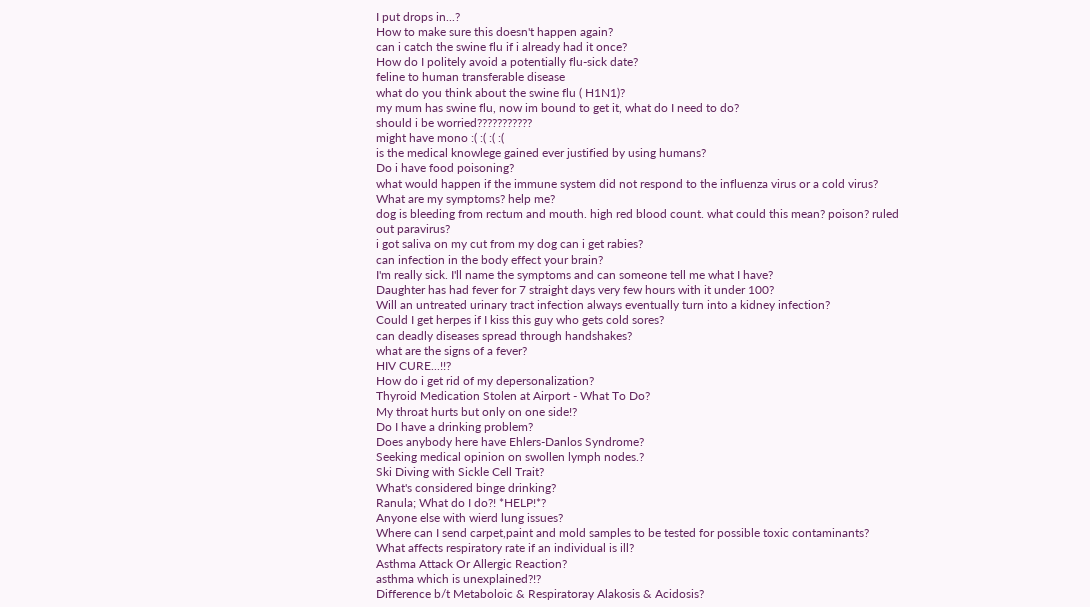I put drops in...?
How to make sure this doesn't happen again?
can i catch the swine flu if i already had it once?
How do I politely avoid a potentially flu-sick date?
feline to human transferable disease
what do you think about the swine flu ( H1N1)?
my mum has swine flu, now im bound to get it, what do I need to do?
should i be worried???????????
might have mono :( :( :( :(
is the medical knowlege gained ever justified by using humans?
Do i have food poisoning?
what would happen if the immune system did not respond to the influenza virus or a cold virus?
What are my symptoms? help me?
dog is bleeding from rectum and mouth. high red blood count. what could this mean? poison? ruled out paravirus?
i got saliva on my cut from my dog can i get rabies?
can infection in the body effect your brain?
I'm really sick. I'll name the symptoms and can someone tell me what I have?
Daughter has had fever for 7 straight days very few hours with it under 100?
Will an untreated urinary tract infection always eventually turn into a kidney infection?
Could I get herpes if I kiss this guy who gets cold sores?
can deadly diseases spread through handshakes?
what are the signs of a fever?
HIV CURE...!!?
How do i get rid of my depersonalization?
Thyroid Medication Stolen at Airport - What To Do?
My throat hurts but only on one side!?
Do I have a drinking problem?
Does anybody here have Ehlers-Danlos Syndrome?
Seeking medical opinion on swollen lymph nodes.?
Ski Diving with Sickle Cell Trait?
What's considered binge drinking?
Ranula; What do I do?! *HELP!*?
Anyone else with wierd lung issues?
Where can I send carpet,paint and mold samples to be tested for possible toxic contaminants?
What affects respiratory rate if an individual is ill?
Asthma Attack Or Allergic Reaction?
asthma which is unexplained?!?
Difference b/t Metaboloic & Respiratoray Alakosis & Acidosis?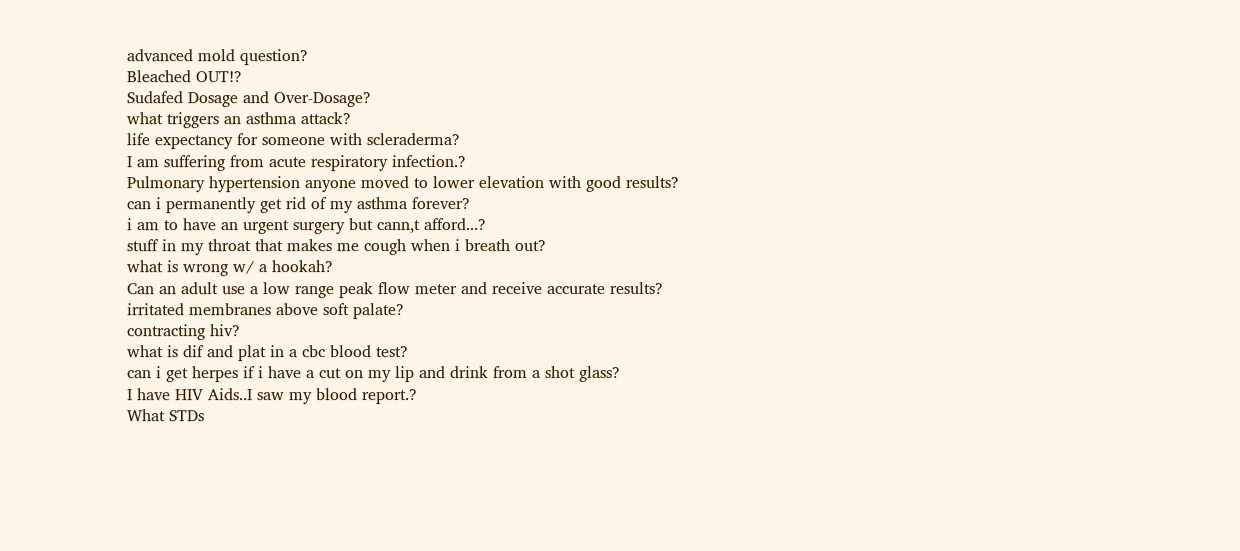advanced mold question?
Bleached OUT!?
Sudafed Dosage and Over-Dosage?
what triggers an asthma attack?
life expectancy for someone with scleraderma?
I am suffering from acute respiratory infection.?
Pulmonary hypertension anyone moved to lower elevation with good results?
can i permanently get rid of my asthma forever?
i am to have an urgent surgery but cann,t afford...?
stuff in my throat that makes me cough when i breath out?
what is wrong w/ a hookah?
Can an adult use a low range peak flow meter and receive accurate results?
irritated membranes above soft palate?
contracting hiv?
what is dif and plat in a cbc blood test?
can i get herpes if i have a cut on my lip and drink from a shot glass?
I have HIV Aids..I saw my blood report.?
What STDs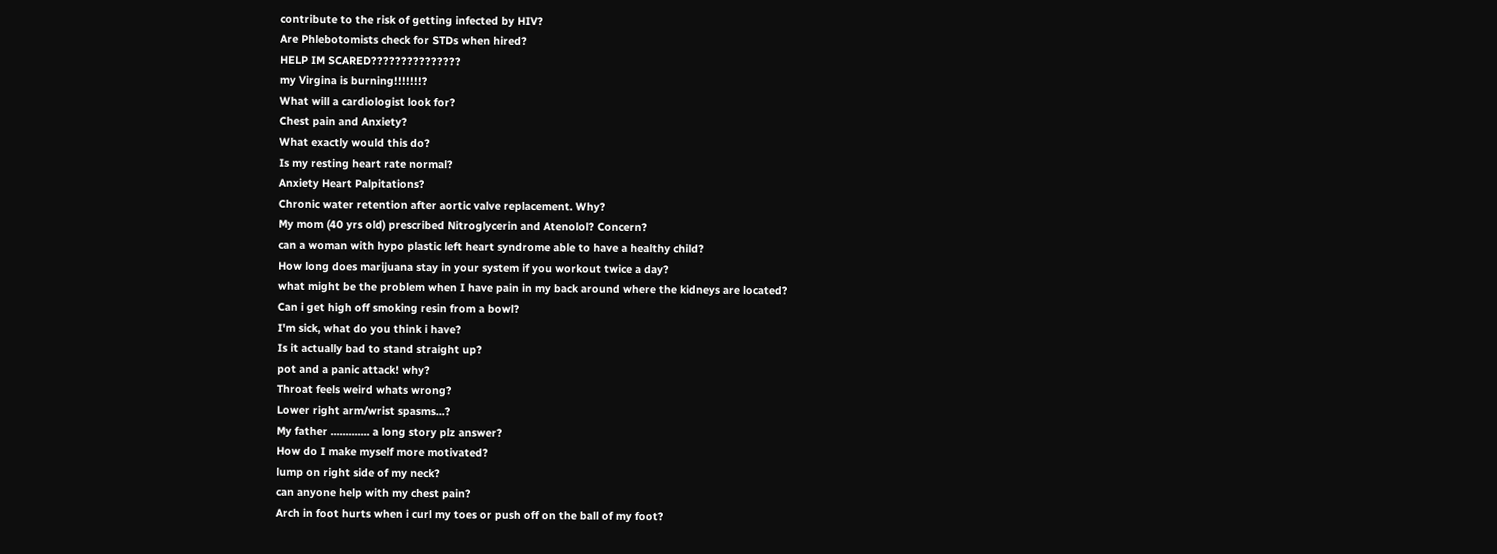contribute to the risk of getting infected by HIV?
Are Phlebotomists check for STDs when hired?
HELP IM SCARED???????????????
my Virgina is burning!!!!!!!?
What will a cardiologist look for?
Chest pain and Anxiety?
What exactly would this do?
Is my resting heart rate normal?
Anxiety Heart Palpitations?
Chronic water retention after aortic valve replacement. Why?
My mom (40 yrs old) prescribed Nitroglycerin and Atenolol? Concern?
can a woman with hypo plastic left heart syndrome able to have a healthy child?
How long does marijuana stay in your system if you workout twice a day?
what might be the problem when I have pain in my back around where the kidneys are located?
Can i get high off smoking resin from a bowl?
I'm sick, what do you think i have?
Is it actually bad to stand straight up?
pot and a panic attack! why?
Throat feels weird whats wrong?
Lower right arm/wrist spasms...?
My father ............. a long story plz answer?
How do I make myself more motivated?
lump on right side of my neck?
can anyone help with my chest pain?
Arch in foot hurts when i curl my toes or push off on the ball of my foot?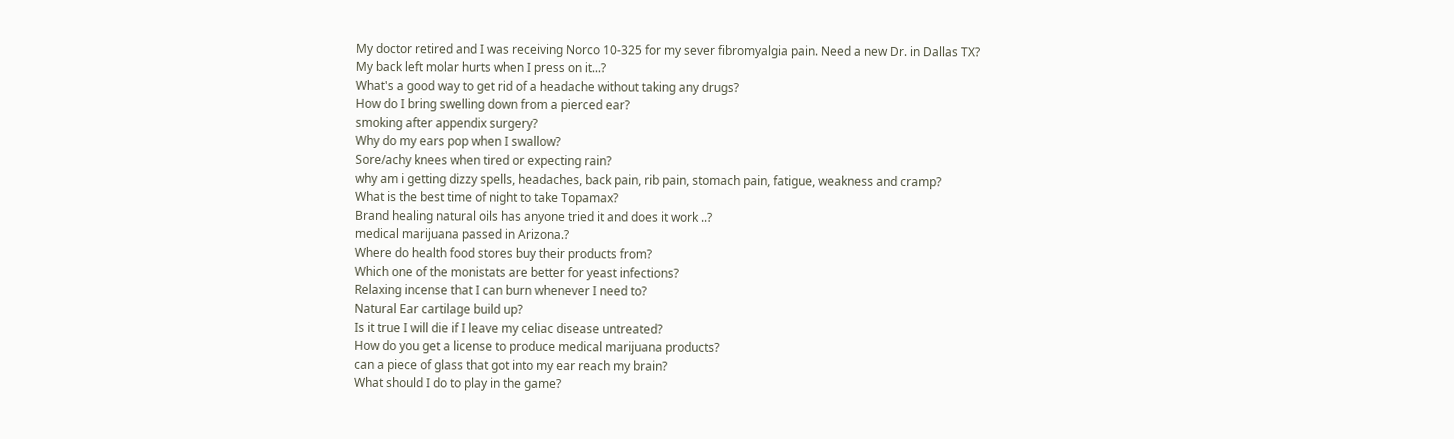My doctor retired and I was receiving Norco 10-325 for my sever fibromyalgia pain. Need a new Dr. in Dallas TX?
My back left molar hurts when I press on it...?
What's a good way to get rid of a headache without taking any drugs?
How do I bring swelling down from a pierced ear?
smoking after appendix surgery?
Why do my ears pop when I swallow?
Sore/achy knees when tired or expecting rain?
why am i getting dizzy spells, headaches, back pain, rib pain, stomach pain, fatigue, weakness and cramp?
What is the best time of night to take Topamax?
Brand healing natural oils has anyone tried it and does it work ..?
medical marijuana passed in Arizona.?
Where do health food stores buy their products from?
Which one of the monistats are better for yeast infections?
Relaxing incense that I can burn whenever I need to?
Natural Ear cartilage build up?
Is it true I will die if I leave my celiac disease untreated?
How do you get a license to produce medical marijuana products?
can a piece of glass that got into my ear reach my brain?
What should I do to play in the game?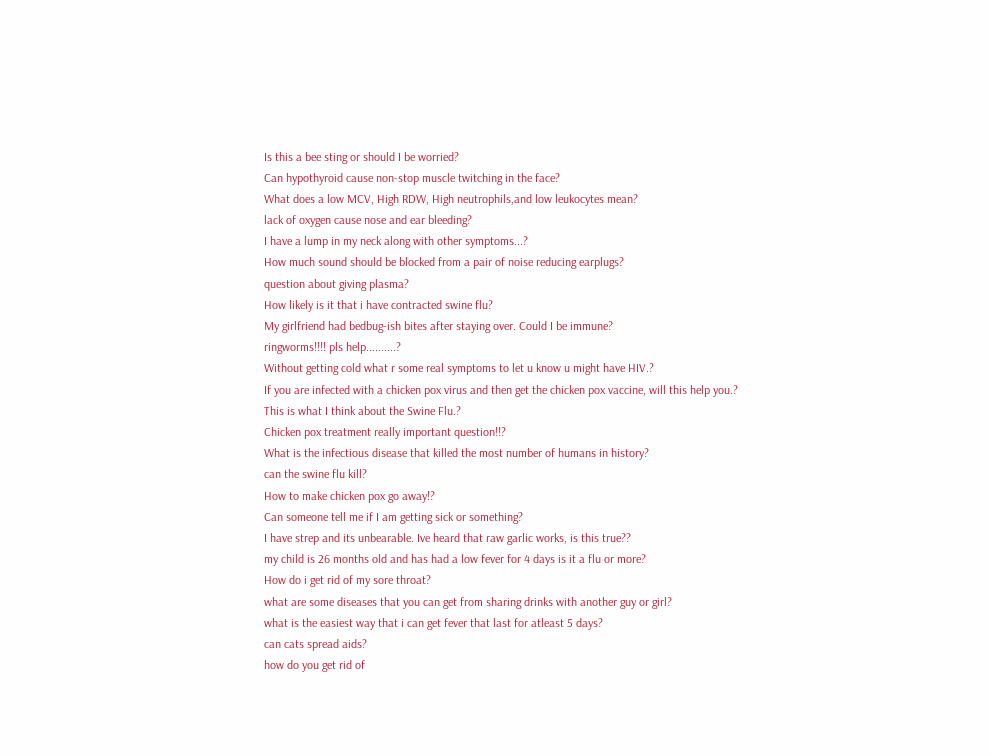Is this a bee sting or should I be worried?
Can hypothyroid cause non-stop muscle twitching in the face?
What does a low MCV, High RDW, High neutrophils,and low leukocytes mean?
lack of oxygen cause nose and ear bleeding?
I have a lump in my neck along with other symptoms...?
How much sound should be blocked from a pair of noise reducing earplugs?
question about giving plasma?
How likely is it that i have contracted swine flu?
My girlfriend had bedbug-ish bites after staying over. Could I be immune?
ringworms!!!! pls help..........?
Without getting cold what r some real symptoms to let u know u might have HIV.?
If you are infected with a chicken pox virus and then get the chicken pox vaccine, will this help you.?
This is what I think about the Swine Flu.?
Chicken pox treatment really important question!!?
What is the infectious disease that killed the most number of humans in history?
can the swine flu kill?
How to make chicken pox go away!?
Can someone tell me if I am getting sick or something?
I have strep and its unbearable. Ive heard that raw garlic works, is this true??
my child is 26 months old and has had a low fever for 4 days is it a flu or more?
How do i get rid of my sore throat?
what are some diseases that you can get from sharing drinks with another guy or girl?
what is the easiest way that i can get fever that last for atleast 5 days?
can cats spread aids?
how do you get rid of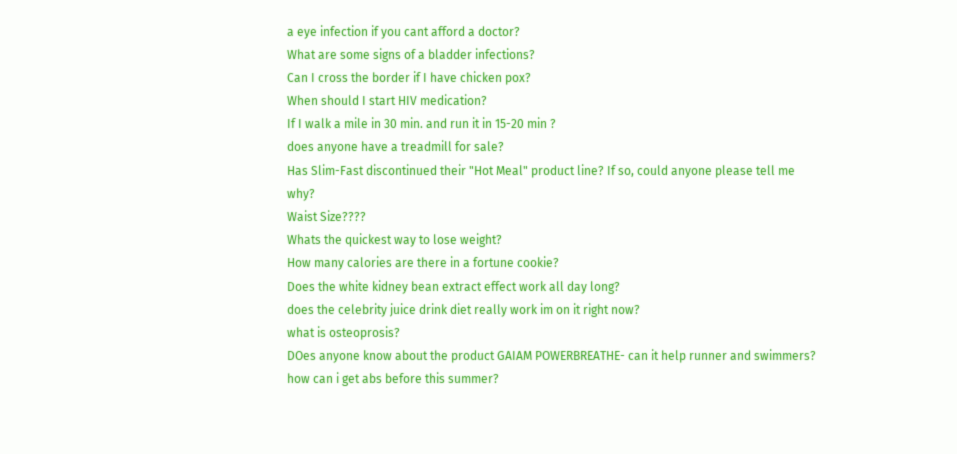a eye infection if you cant afford a doctor?
What are some signs of a bladder infections?
Can I cross the border if I have chicken pox?
When should I start HIV medication?
If I walk a mile in 30 min. and run it in 15-20 min ?
does anyone have a treadmill for sale?
Has Slim-Fast discontinued their "Hot Meal" product line? If so, could anyone please tell me why?
Waist Size????
Whats the quickest way to lose weight?
How many calories are there in a fortune cookie?
Does the white kidney bean extract effect work all day long?
does the celebrity juice drink diet really work im on it right now?
what is osteoprosis?
DOes anyone know about the product GAIAM POWERBREATHE- can it help runner and swimmers?
how can i get abs before this summer?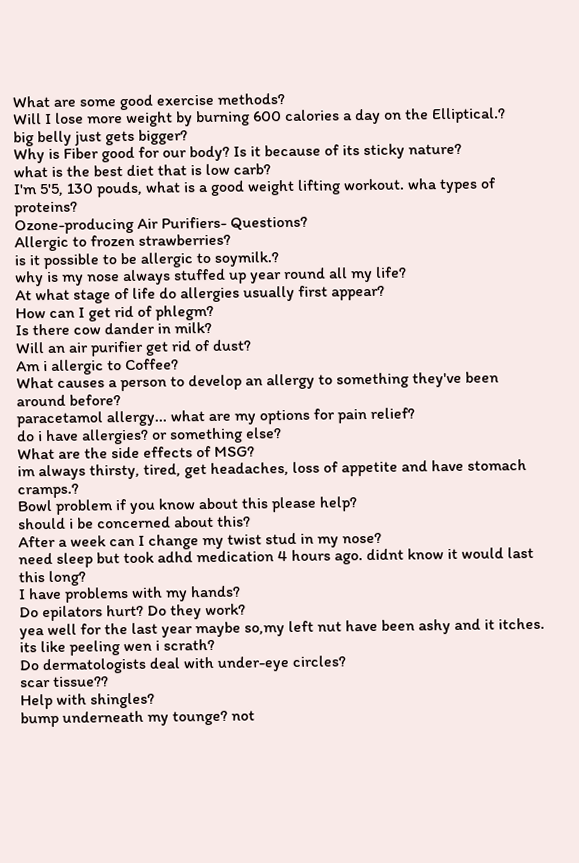What are some good exercise methods?
Will I lose more weight by burning 600 calories a day on the Elliptical.?
big belly just gets bigger?
Why is Fiber good for our body? Is it because of its sticky nature?
what is the best diet that is low carb?
I'm 5'5, 130 pouds, what is a good weight lifting workout. wha types of proteins?
Ozone-producing Air Purifiers- Questions?
Allergic to frozen strawberries?
is it possible to be allergic to soymilk.?
why is my nose always stuffed up year round all my life?
At what stage of life do allergies usually first appear?
How can I get rid of phlegm?
Is there cow dander in milk?
Will an air purifier get rid of dust?
Am i allergic to Coffee?
What causes a person to develop an allergy to something they've been around before?
paracetamol allergy... what are my options for pain relief?
do i have allergies? or something else?
What are the side effects of MSG?
im always thirsty, tired, get headaches, loss of appetite and have stomach cramps.?
Bowl problem if you know about this please help?
should i be concerned about this?
After a week can I change my twist stud in my nose?
need sleep but took adhd medication 4 hours ago. didnt know it would last this long?
I have problems with my hands?
Do epilators hurt? Do they work?
yea well for the last year maybe so,my left nut have been ashy and it itches. its like peeling wen i scrath?
Do dermatologists deal with under-eye circles?
scar tissue??
Help with shingles?
bump underneath my tounge? not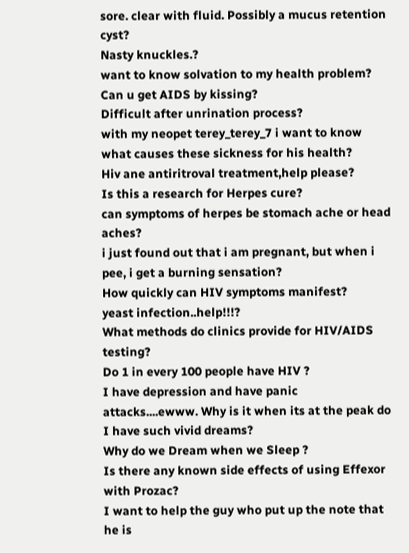sore. clear with fluid. Possibly a mucus retention cyst?
Nasty knuckles.?
want to know solvation to my health problem?
Can u get AIDS by kissing?
Difficult after unrination process?
with my neopet terey_terey_7 i want to know what causes these sickness for his health?
Hiv ane antiritroval treatment,help please?
Is this a research for Herpes cure?
can symptoms of herpes be stomach ache or head aches?
i just found out that i am pregnant, but when i pee, i get a burning sensation?
How quickly can HIV symptoms manifest?
yeast infection..help!!!?
What methods do clinics provide for HIV/AIDS testing?
Do 1 in every 100 people have HIV ?
I have depression and have panic attacks....ewww. Why is it when its at the peak do I have such vivid dreams?
Why do we Dream when we Sleep ?
Is there any known side effects of using Effexor with Prozac?
I want to help the guy who put up the note that he is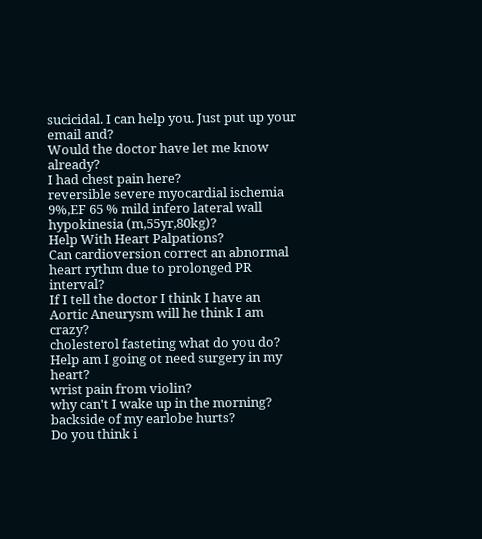sucicidal. I can help you. Just put up your email and?
Would the doctor have let me know already?
I had chest pain here?
reversible severe myocardial ischemia 9%,EF 65 % mild infero lateral wall hypokinesia (m,55yr,80kg)?
Help With Heart Palpations?
Can cardioversion correct an abnormal heart rythm due to prolonged PR interval?
If I tell the doctor I think I have an Aortic Aneurysm will he think I am crazy?
cholesterol fasteting what do you do?
Help am I going ot need surgery in my heart?
wrist pain from violin?
why can't I wake up in the morning?
backside of my earlobe hurts?
Do you think i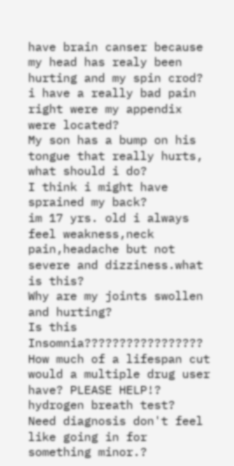have brain canser because my head has realy been hurting and my spin crod?
i have a really bad pain right were my appendix were located?
My son has a bump on his tongue that really hurts, what should i do?
I think i might have sprained my back?
im 17 yrs. old i always feel weakness,neck pain,headache but not severe and dizziness.what is this?
Why are my joints swollen and hurting?
Is this Insomnia?????????????????
How much of a lifespan cut would a multiple drug user have? PLEASE HELP!?
hydrogen breath test?
Need diagnosis don't feel like going in for something minor.?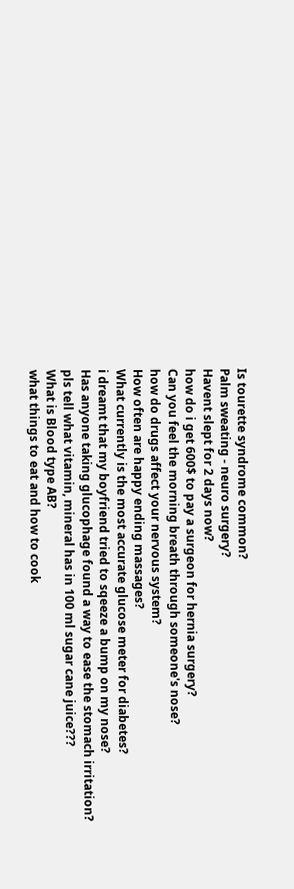Is tourette syndrome common?
Palm sweating - neuro surgery?
Havent slept for 2 days now?
how do i get 600$ to pay a surgeon for hernia surgery?
Can you feel the morning breath through someone's nose?
how do drugs affect your nervous system?
How often are happy ending massages?
What currently is the most accurate glucose meter for diabetes?
i dreamt that my boyfriend tried to sqeeze a bump on my nose?
Has anyone taking glucophage found a way to ease the stomach irritation?
pls tell what vitamin, mineral has in 100 ml sugar cane juice???
What is Blood type AB?
what things to eat and how to cook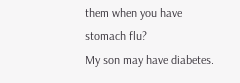them when you have stomach flu?
My son may have diabetes.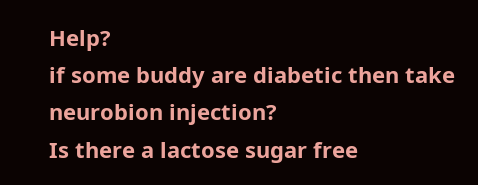Help?
if some buddy are diabetic then take neurobion injection?
Is there a lactose sugar free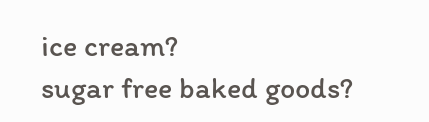ice cream?
sugar free baked goods?